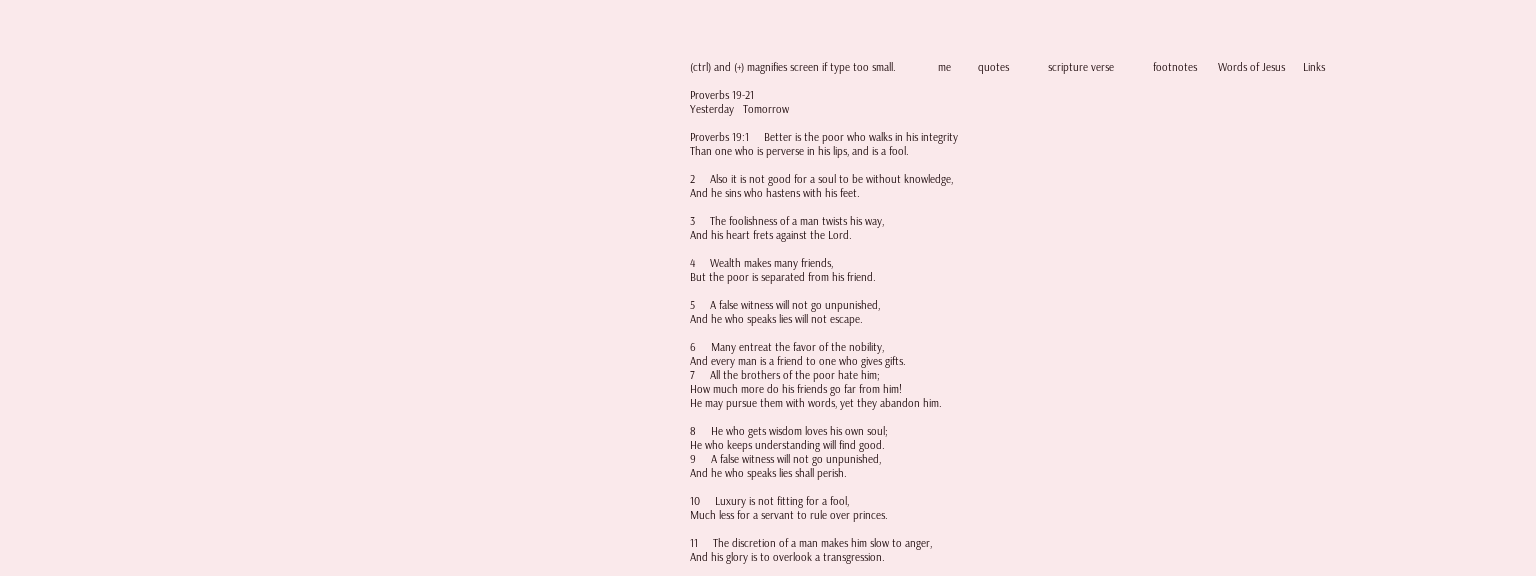(ctrl) and (+) magnifies screen if type too small.              me         quotes             scripture verse             footnotes       Words of Jesus      Links

Proverbs 19-21
Yesterday   Tomorrow

Proverbs 19:1     Better is the poor who walks in his integrity
Than one who is perverse in his lips, and is a fool.

2     Also it is not good for a soul to be without knowledge,
And he sins who hastens with his feet.

3     The foolishness of a man twists his way,
And his heart frets against the Lord.

4     Wealth makes many friends,
But the poor is separated from his friend.

5     A false witness will not go unpunished,
And he who speaks lies will not escape.

6     Many entreat the favor of the nobility,
And every man is a friend to one who gives gifts.
7     All the brothers of the poor hate him;
How much more do his friends go far from him!
He may pursue them with words, yet they abandon him.

8     He who gets wisdom loves his own soul;
He who keeps understanding will find good.
9     A false witness will not go unpunished,
And he who speaks lies shall perish.

10     Luxury is not fitting for a fool,
Much less for a servant to rule over princes.

11     The discretion of a man makes him slow to anger,
And his glory is to overlook a transgression.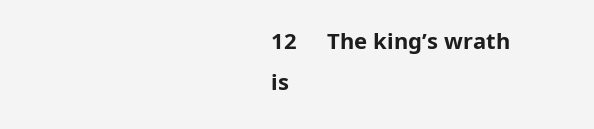12     The king’s wrath is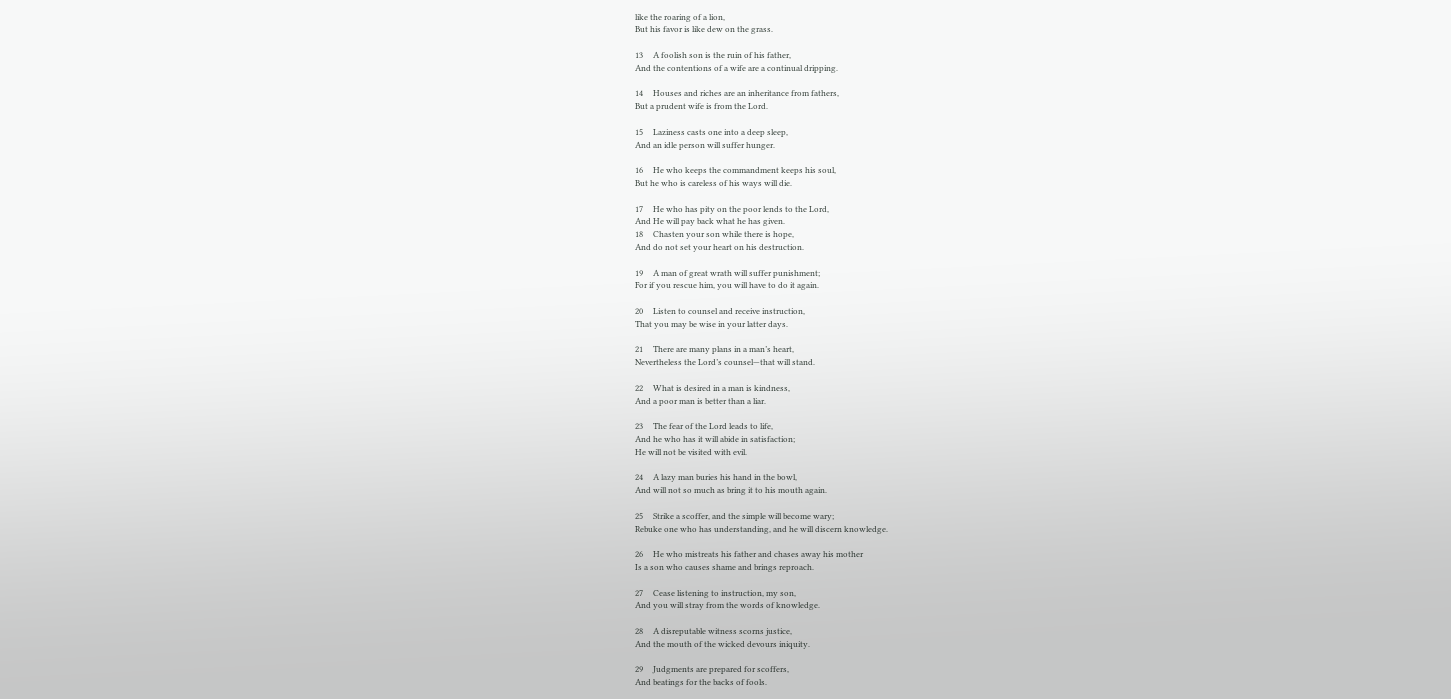like the roaring of a lion,
But his favor is like dew on the grass.

13     A foolish son is the ruin of his father,
And the contentions of a wife are a continual dripping.

14     Houses and riches are an inheritance from fathers,
But a prudent wife is from the Lord.

15     Laziness casts one into a deep sleep,
And an idle person will suffer hunger.

16     He who keeps the commandment keeps his soul,
But he who is careless of his ways will die.

17     He who has pity on the poor lends to the Lord,
And He will pay back what he has given.
18     Chasten your son while there is hope,
And do not set your heart on his destruction.

19     A man of great wrath will suffer punishment;
For if you rescue him, you will have to do it again.

20     Listen to counsel and receive instruction,
That you may be wise in your latter days.

21     There are many plans in a man’s heart,
Nevertheless the Lord’s counsel—that will stand.

22     What is desired in a man is kindness,
And a poor man is better than a liar.

23     The fear of the Lord leads to life,
And he who has it will abide in satisfaction;
He will not be visited with evil.

24     A lazy man buries his hand in the bowl,
And will not so much as bring it to his mouth again.

25     Strike a scoffer, and the simple will become wary;
Rebuke one who has understanding, and he will discern knowledge.

26     He who mistreats his father and chases away his mother
Is a son who causes shame and brings reproach.

27     Cease listening to instruction, my son,
And you will stray from the words of knowledge.

28     A disreputable witness scorns justice,
And the mouth of the wicked devours iniquity.

29     Judgments are prepared for scoffers,
And beatings for the backs of fools.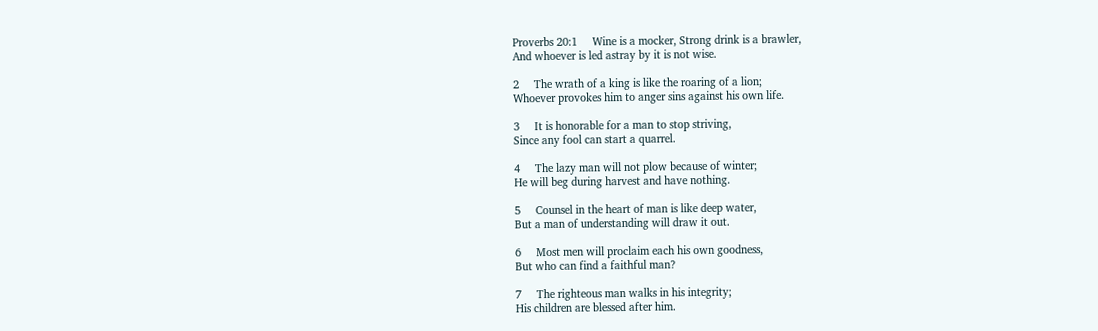Proverbs 20:1     Wine is a mocker, Strong drink is a brawler,
And whoever is led astray by it is not wise.

2     The wrath of a king is like the roaring of a lion;
Whoever provokes him to anger sins against his own life.

3     It is honorable for a man to stop striving,
Since any fool can start a quarrel.

4     The lazy man will not plow because of winter;
He will beg during harvest and have nothing.

5     Counsel in the heart of man is like deep water,
But a man of understanding will draw it out.

6     Most men will proclaim each his own goodness,
But who can find a faithful man?

7     The righteous man walks in his integrity;
His children are blessed after him.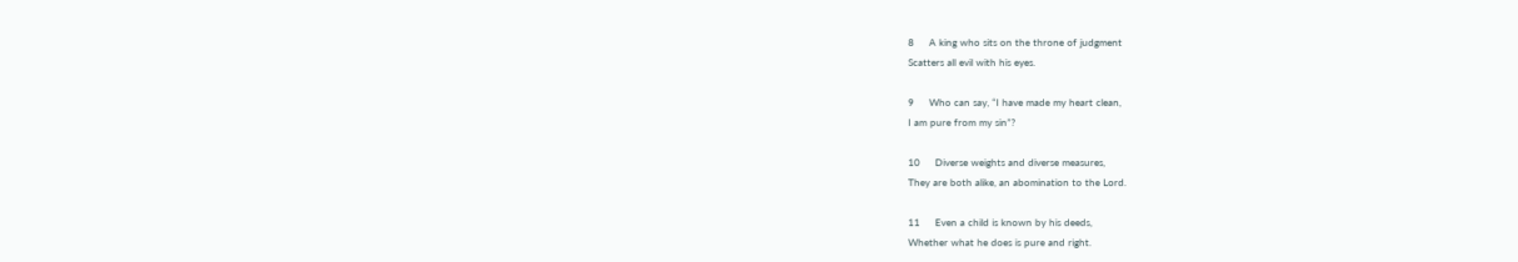8     A king who sits on the throne of judgment
Scatters all evil with his eyes.

9     Who can say, “I have made my heart clean,
I am pure from my sin”?

10     Diverse weights and diverse measures,
They are both alike, an abomination to the Lord.

11     Even a child is known by his deeds,
Whether what he does is pure and right.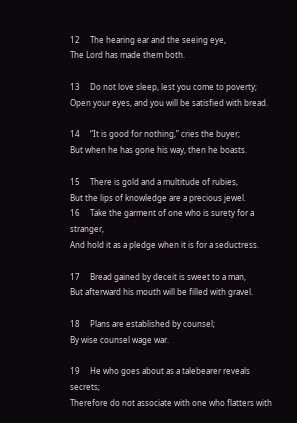12     The hearing ear and the seeing eye,
The Lord has made them both.

13     Do not love sleep, lest you come to poverty;
Open your eyes, and you will be satisfied with bread.

14     “It is good for nothing,” cries the buyer;
But when he has gone his way, then he boasts.

15     There is gold and a multitude of rubies,
But the lips of knowledge are a precious jewel.
16     Take the garment of one who is surety for a stranger,
And hold it as a pledge when it is for a seductress.

17     Bread gained by deceit is sweet to a man,
But afterward his mouth will be filled with gravel.

18     Plans are established by counsel;
By wise counsel wage war.

19     He who goes about as a talebearer reveals secrets;
Therefore do not associate with one who flatters with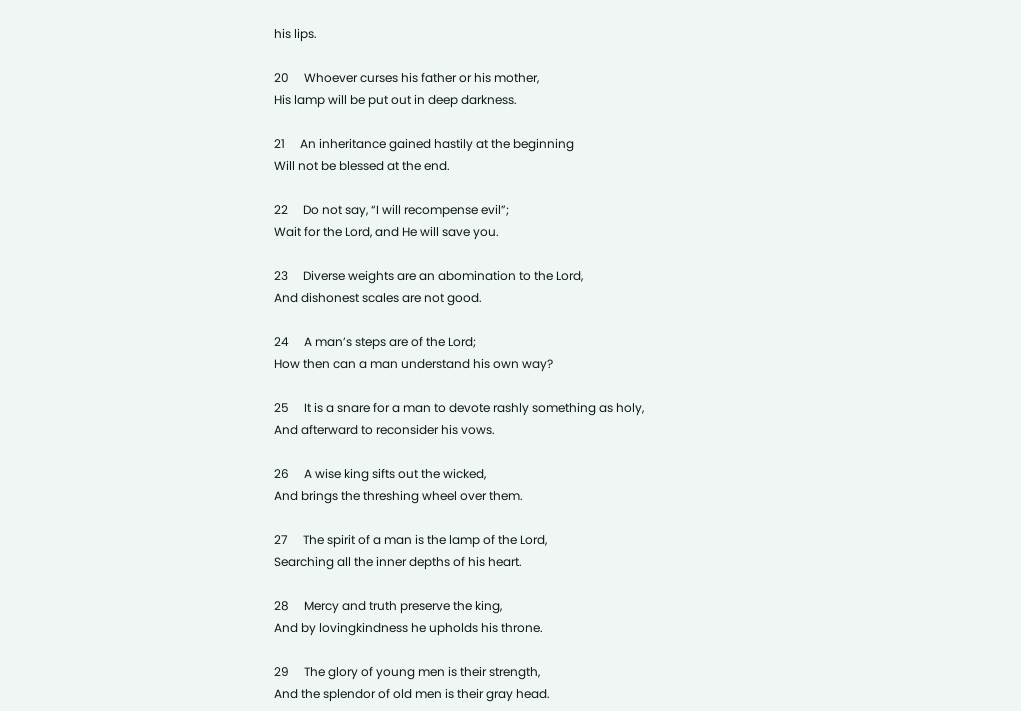his lips.

20     Whoever curses his father or his mother,
His lamp will be put out in deep darkness.

21     An inheritance gained hastily at the beginning
Will not be blessed at the end.

22     Do not say, “I will recompense evil”;
Wait for the Lord, and He will save you.

23     Diverse weights are an abomination to the Lord,
And dishonest scales are not good.

24     A man’s steps are of the Lord;
How then can a man understand his own way?

25     It is a snare for a man to devote rashly something as holy,
And afterward to reconsider his vows.

26     A wise king sifts out the wicked,
And brings the threshing wheel over them.

27     The spirit of a man is the lamp of the Lord,
Searching all the inner depths of his heart.

28     Mercy and truth preserve the king,
And by lovingkindness he upholds his throne.

29     The glory of young men is their strength,
And the splendor of old men is their gray head.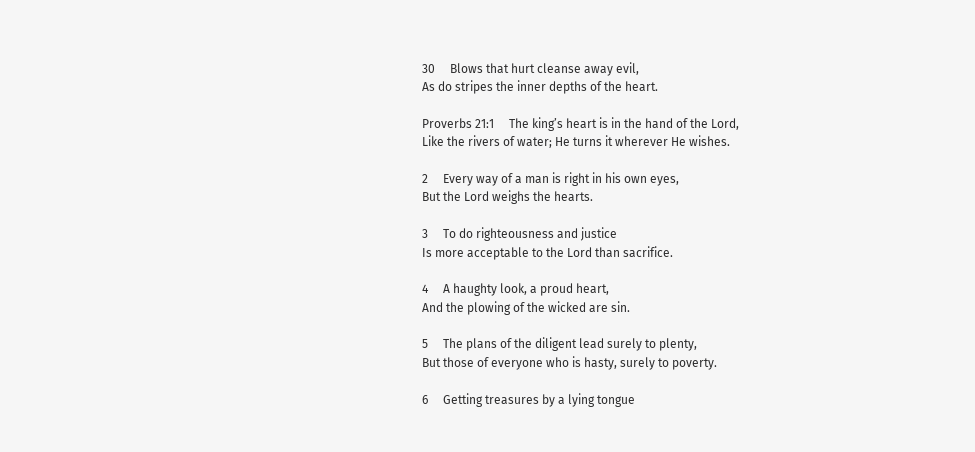30     Blows that hurt cleanse away evil,
As do stripes the inner depths of the heart.

Proverbs 21:1     The king’s heart is in the hand of the Lord,
Like the rivers of water; He turns it wherever He wishes.

2     Every way of a man is right in his own eyes,
But the Lord weighs the hearts.

3     To do righteousness and justice
Is more acceptable to the Lord than sacrifice.

4     A haughty look, a proud heart,
And the plowing of the wicked are sin.

5     The plans of the diligent lead surely to plenty,
But those of everyone who is hasty, surely to poverty.

6     Getting treasures by a lying tongue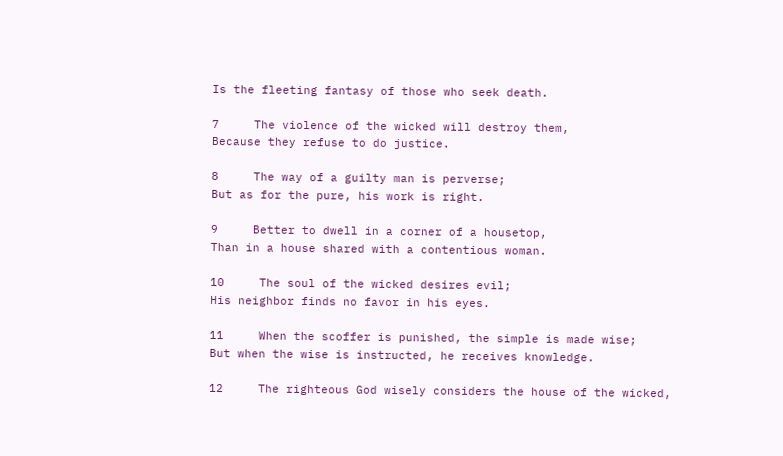Is the fleeting fantasy of those who seek death.

7     The violence of the wicked will destroy them,
Because they refuse to do justice.

8     The way of a guilty man is perverse;
But as for the pure, his work is right.

9     Better to dwell in a corner of a housetop,
Than in a house shared with a contentious woman.

10     The soul of the wicked desires evil;
His neighbor finds no favor in his eyes.

11     When the scoffer is punished, the simple is made wise;
But when the wise is instructed, he receives knowledge.

12     The righteous God wisely considers the house of the wicked,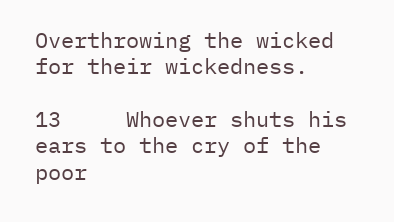Overthrowing the wicked for their wickedness.

13     Whoever shuts his ears to the cry of the poor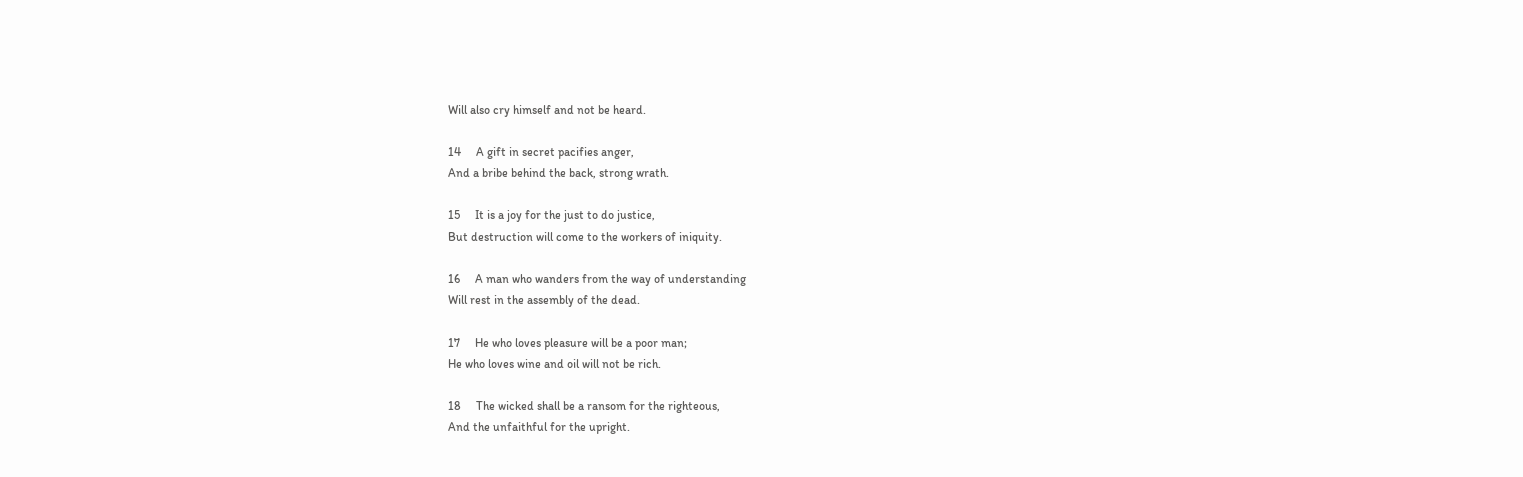Will also cry himself and not be heard.

14     A gift in secret pacifies anger,
And a bribe behind the back, strong wrath.

15     It is a joy for the just to do justice,
But destruction will come to the workers of iniquity.

16     A man who wanders from the way of understanding
Will rest in the assembly of the dead.

17     He who loves pleasure will be a poor man;
He who loves wine and oil will not be rich.

18     The wicked shall be a ransom for the righteous,
And the unfaithful for the upright.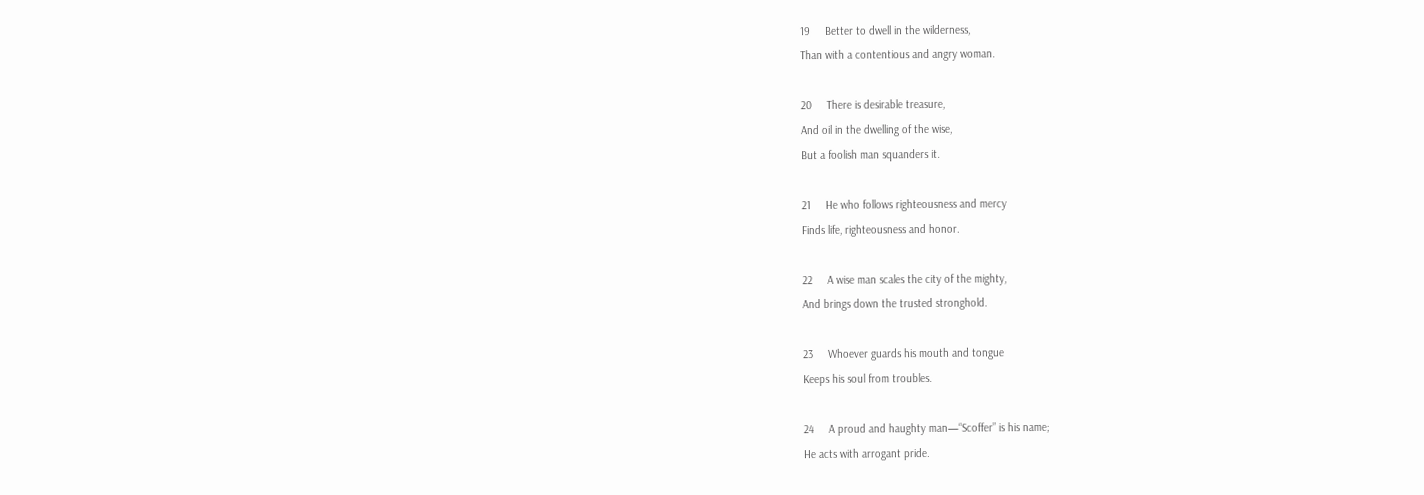19     Better to dwell in the wilderness,
Than with a contentious and angry woman.

20     There is desirable treasure,
And oil in the dwelling of the wise,
But a foolish man squanders it.

21     He who follows righteousness and mercy
Finds life, righteousness and honor.

22     A wise man scales the city of the mighty,
And brings down the trusted stronghold.

23     Whoever guards his mouth and tongue
Keeps his soul from troubles.

24     A proud and haughty man—“Scoffer” is his name;
He acts with arrogant pride.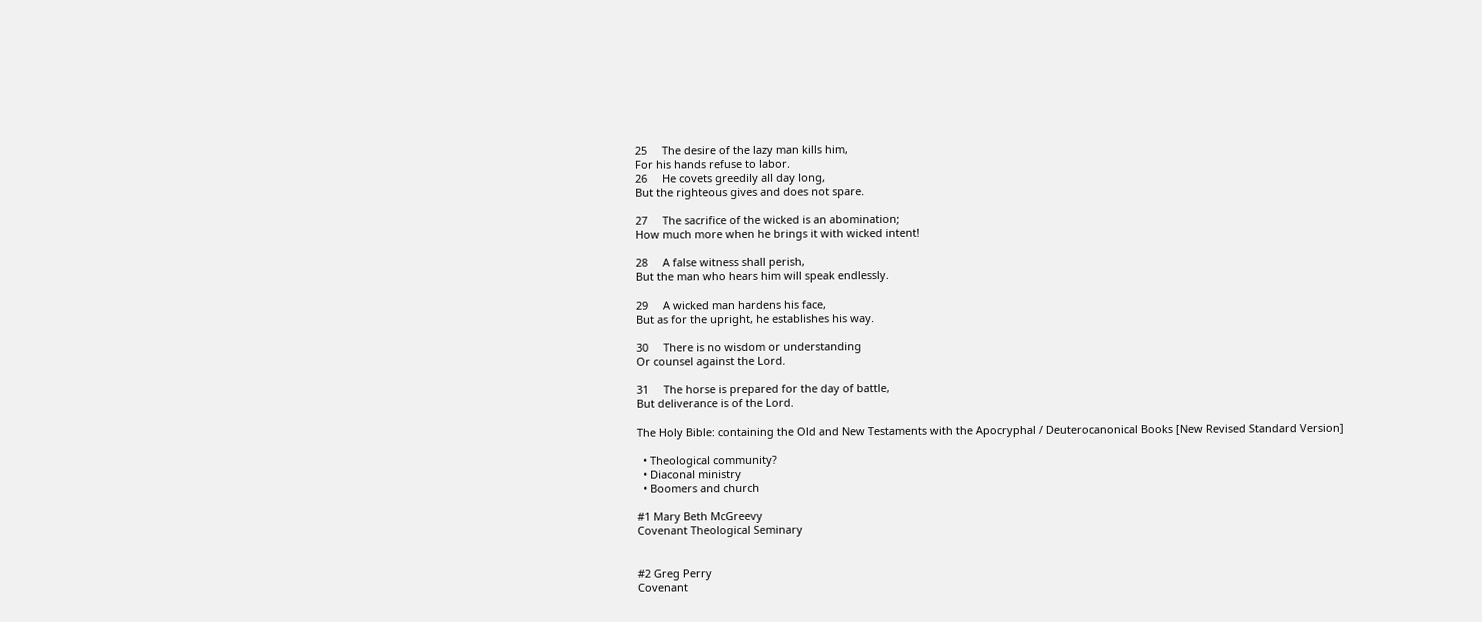25     The desire of the lazy man kills him,
For his hands refuse to labor.
26     He covets greedily all day long,
But the righteous gives and does not spare.

27     The sacrifice of the wicked is an abomination;
How much more when he brings it with wicked intent!

28     A false witness shall perish,
But the man who hears him will speak endlessly.

29     A wicked man hardens his face,
But as for the upright, he establishes his way.

30     There is no wisdom or understanding
Or counsel against the Lord.

31     The horse is prepared for the day of battle,
But deliverance is of the Lord.

The Holy Bible: containing the Old and New Testaments with the Apocryphal / Deuterocanonical Books [New Revised Standard Version]

  • Theological community?
  • Diaconal ministry
  • Boomers and church

#1 Mary Beth McGreevy
Covenant Theological Seminary


#2 Greg Perry
Covenant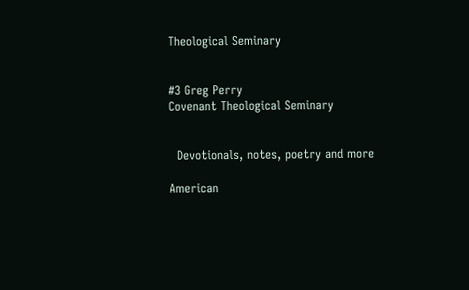Theological Seminary


#3 Greg Perry
Covenant Theological Seminary


  Devotionals, notes, poetry and more

American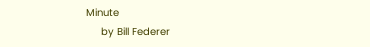Minute
     by Bill Federer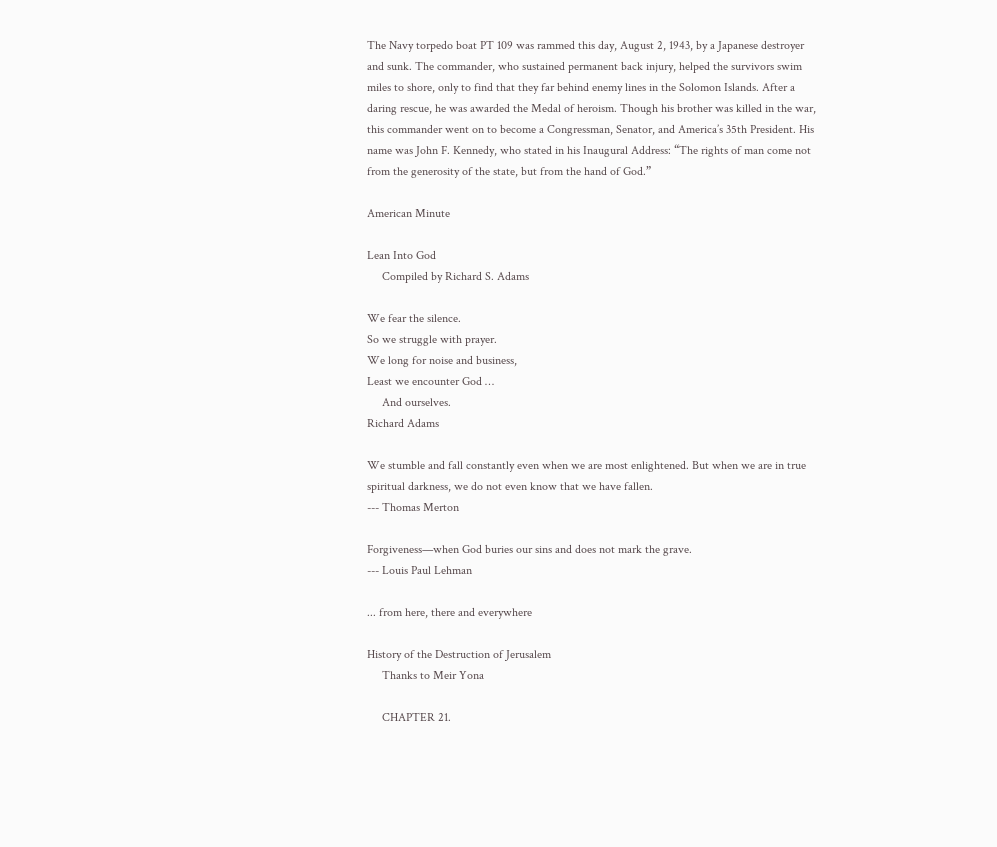The Navy torpedo boat PT 109 was rammed this day, August 2, 1943, by a Japanese destroyer and sunk. The commander, who sustained permanent back injury, helped the survivors swim miles to shore, only to find that they far behind enemy lines in the Solomon Islands. After a daring rescue, he was awarded the Medal of heroism. Though his brother was killed in the war, this commander went on to become a Congressman, Senator, and America’s 35th President. His name was John F. Kennedy, who stated in his Inaugural Address: “The rights of man come not from the generosity of the state, but from the hand of God.”

American Minute

Lean Into God
     Compiled by Richard S. Adams

We fear the silence.
So we struggle with prayer.
We long for noise and business,
Least we encounter God …
     And ourselves.
Richard Adams

We stumble and fall constantly even when we are most enlightened. But when we are in true spiritual darkness, we do not even know that we have fallen.
--- Thomas Merton

Forgiveness—when God buries our sins and does not mark the grave.
--- Louis Paul Lehman

... from here, there and everywhere

History of the Destruction of Jerusalem
     Thanks to Meir Yona

     CHAPTER 21.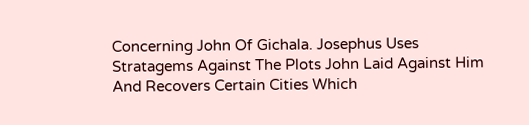Concerning John Of Gichala. Josephus Uses Stratagems Against The Plots John Laid Against Him And Recovers Certain Cities Which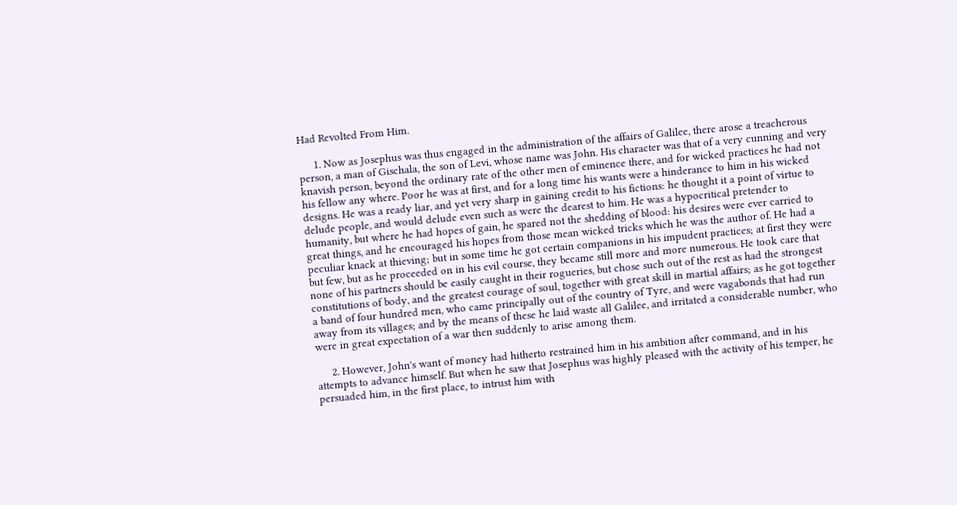Had Revolted From Him.

     1. Now as Josephus was thus engaged in the administration of the affairs of Galilee, there arose a treacherous person, a man of Gischala, the son of Levi, whose name was John. His character was that of a very cunning and very knavish person, beyond the ordinary rate of the other men of eminence there, and for wicked practices he had not his fellow any where. Poor he was at first, and for a long time his wants were a hinderance to him in his wicked designs. He was a ready liar, and yet very sharp in gaining credit to his fictions: he thought it a point of virtue to delude people, and would delude even such as were the dearest to him. He was a hypocritical pretender to humanity, but where he had hopes of gain, he spared not the shedding of blood: his desires were ever carried to great things, and he encouraged his hopes from those mean wicked tricks which he was the author of. He had a peculiar knack at thieving; but in some time he got certain companions in his impudent practices; at first they were but few, but as he proceeded on in his evil course, they became still more and more numerous. He took care that none of his partners should be easily caught in their rogueries, but chose such out of the rest as had the strongest constitutions of body, and the greatest courage of soul, together with great skill in martial affairs; as he got together a band of four hundred men, who came principally out of the country of Tyre, and were vagabonds that had run away from its villages; and by the means of these he laid waste all Galilee, and irritated a considerable number, who were in great expectation of a war then suddenly to arise among them.

     2. However, John's want of money had hitherto restrained him in his ambition after command, and in his attempts to advance himself. But when he saw that Josephus was highly pleased with the activity of his temper, he persuaded him, in the first place, to intrust him with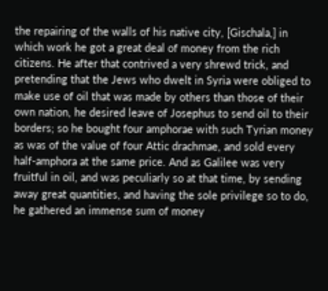the repairing of the walls of his native city, [Gischala,] in which work he got a great deal of money from the rich citizens. He after that contrived a very shrewd trick, and pretending that the Jews who dwelt in Syria were obliged to make use of oil that was made by others than those of their own nation, he desired leave of Josephus to send oil to their borders; so he bought four amphorae with such Tyrian money as was of the value of four Attic drachmae, and sold every half-amphora at the same price. And as Galilee was very fruitful in oil, and was peculiarly so at that time, by sending away great quantities, and having the sole privilege so to do, he gathered an immense sum of money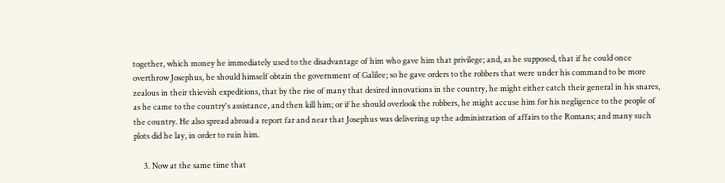together, which money he immediately used to the disadvantage of him who gave him that privilege; and, as he supposed, that if he could once overthrow Josephus, he should himself obtain the government of Galilee; so he gave orders to the robbers that were under his command to be more zealous in their thievish expeditions, that by the rise of many that desired innovations in the country, he might either catch their general in his snares, as he came to the country's assistance, and then kill him; or if he should overlook the robbers, he might accuse him for his negligence to the people of the country. He also spread abroad a report far and near that Josephus was delivering up the administration of affairs to the Romans; and many such plots did he lay, in order to ruin him.

     3. Now at the same time that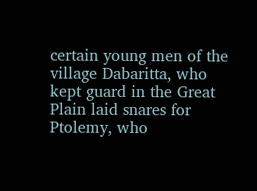certain young men of the village Dabaritta, who kept guard in the Great Plain laid snares for Ptolemy, who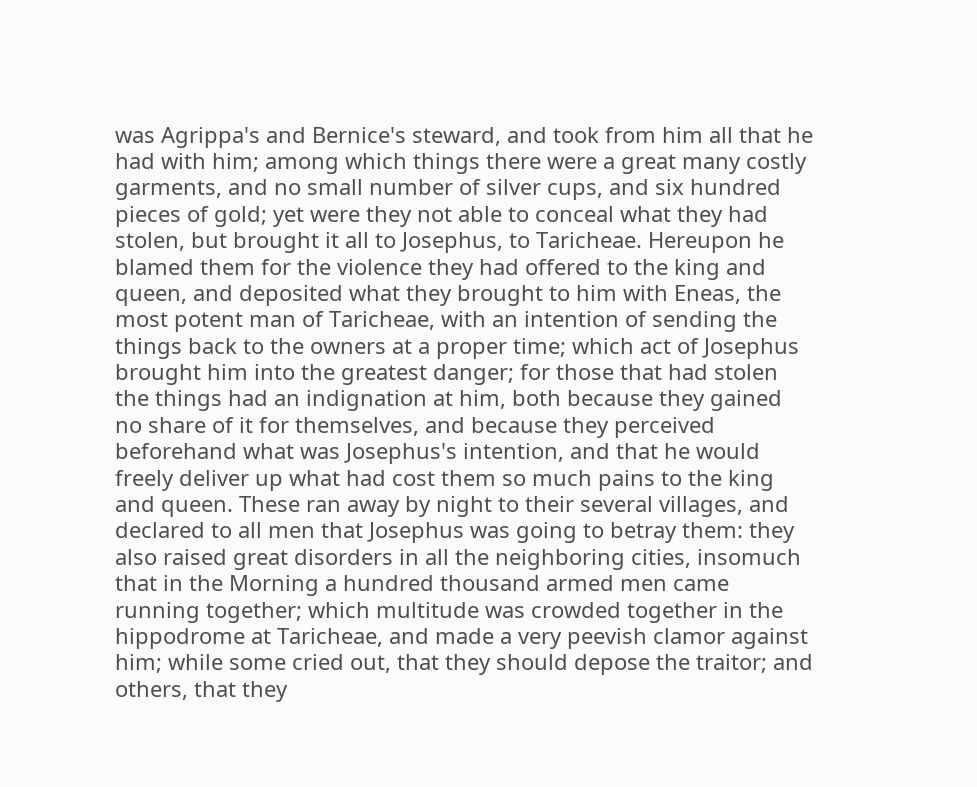was Agrippa's and Bernice's steward, and took from him all that he had with him; among which things there were a great many costly garments, and no small number of silver cups, and six hundred pieces of gold; yet were they not able to conceal what they had stolen, but brought it all to Josephus, to Taricheae. Hereupon he blamed them for the violence they had offered to the king and queen, and deposited what they brought to him with Eneas, the most potent man of Taricheae, with an intention of sending the things back to the owners at a proper time; which act of Josephus brought him into the greatest danger; for those that had stolen the things had an indignation at him, both because they gained no share of it for themselves, and because they perceived beforehand what was Josephus's intention, and that he would freely deliver up what had cost them so much pains to the king and queen. These ran away by night to their several villages, and declared to all men that Josephus was going to betray them: they also raised great disorders in all the neighboring cities, insomuch that in the Morning a hundred thousand armed men came running together; which multitude was crowded together in the hippodrome at Taricheae, and made a very peevish clamor against him; while some cried out, that they should depose the traitor; and others, that they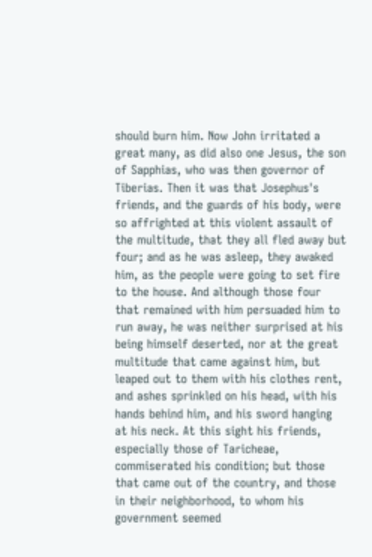should burn him. Now John irritated a great many, as did also one Jesus, the son of Sapphias, who was then governor of Tiberias. Then it was that Josephus's friends, and the guards of his body, were so affrighted at this violent assault of the multitude, that they all fled away but four; and as he was asleep, they awaked him, as the people were going to set fire to the house. And although those four that remained with him persuaded him to run away, he was neither surprised at his being himself deserted, nor at the great multitude that came against him, but leaped out to them with his clothes rent, and ashes sprinkled on his head, with his hands behind him, and his sword hanging at his neck. At this sight his friends, especially those of Taricheae, commiserated his condition; but those that came out of the country, and those in their neighborhood, to whom his government seemed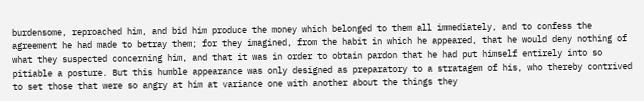burdensome, reproached him, and bid him produce the money which belonged to them all immediately, and to confess the agreement he had made to betray them; for they imagined, from the habit in which he appeared, that he would deny nothing of what they suspected concerning him, and that it was in order to obtain pardon that he had put himself entirely into so pitiable a posture. But this humble appearance was only designed as preparatory to a stratagem of his, who thereby contrived to set those that were so angry at him at variance one with another about the things they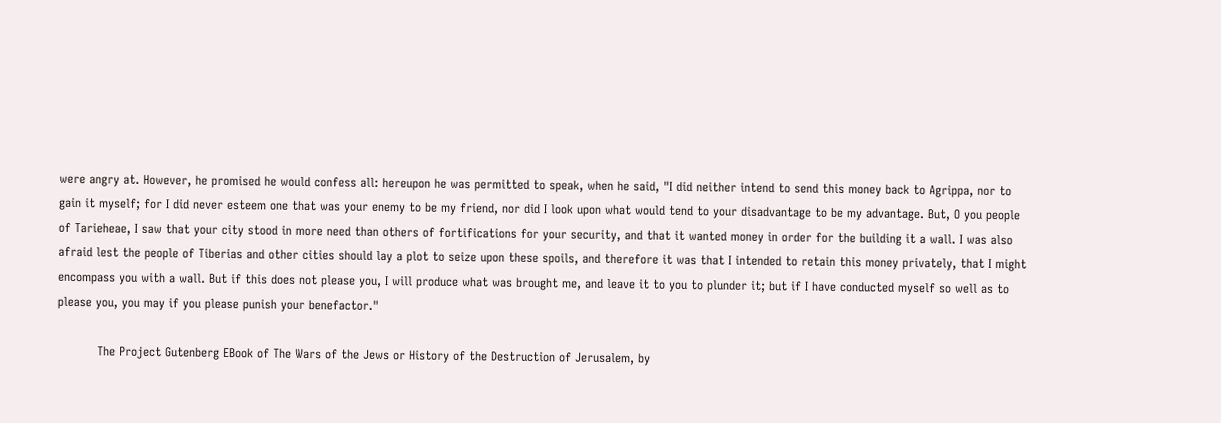were angry at. However, he promised he would confess all: hereupon he was permitted to speak, when he said, "I did neither intend to send this money back to Agrippa, nor to gain it myself; for I did never esteem one that was your enemy to be my friend, nor did I look upon what would tend to your disadvantage to be my advantage. But, O you people of Tarieheae, I saw that your city stood in more need than others of fortifications for your security, and that it wanted money in order for the building it a wall. I was also afraid lest the people of Tiberias and other cities should lay a plot to seize upon these spoils, and therefore it was that I intended to retain this money privately, that I might encompass you with a wall. But if this does not please you, I will produce what was brought me, and leave it to you to plunder it; but if I have conducted myself so well as to please you, you may if you please punish your benefactor."

          The Project Gutenberg EBook of The Wars of the Jews or History of the Destruction of Jerusalem, by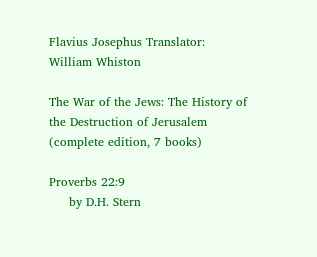Flavius Josephus Translator: William Whiston

The War of the Jews: The History of the Destruction of Jerusalem (complete edition, 7 books)

Proverbs 22:9
     by D.H. Stern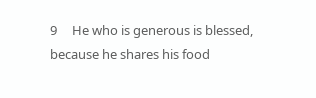9     He who is generous is blessed,
because he shares his food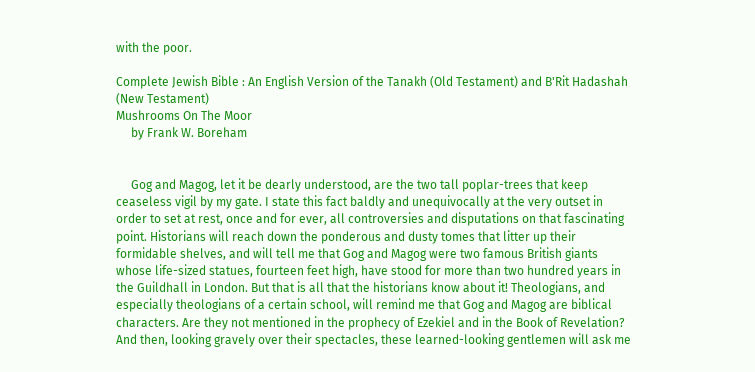with the poor.

Complete Jewish Bible : An English Version of the Tanakh (Old Testament) and B'Rit Hadashah (New Testament)
Mushrooms On The Moor
     by Frank W. Boreham


     Gog and Magog, let it be dearly understood, are the two tall poplar-trees that keep ceaseless vigil by my gate. I state this fact baldly and unequivocally at the very outset in order to set at rest, once and for ever, all controversies and disputations on that fascinating point. Historians will reach down the ponderous and dusty tomes that litter up their formidable shelves, and will tell me that Gog and Magog were two famous British giants whose life-sized statues, fourteen feet high, have stood for more than two hundred years in the Guildhall in London. But that is all that the historians know about it! Theologians, and especially theologians of a certain school, will remind me that Gog and Magog are biblical characters. Are they not mentioned in the prophecy of Ezekiel and in the Book of Revelation? And then, looking gravely over their spectacles, these learned-looking gentlemen will ask me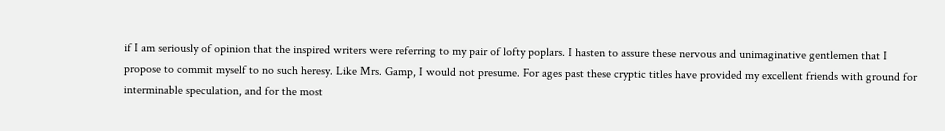if I am seriously of opinion that the inspired writers were referring to my pair of lofty poplars. I hasten to assure these nervous and unimaginative gentlemen that I propose to commit myself to no such heresy. Like Mrs. Gamp, I would not presume. For ages past these cryptic titles have provided my excellent friends with ground for interminable speculation, and for the most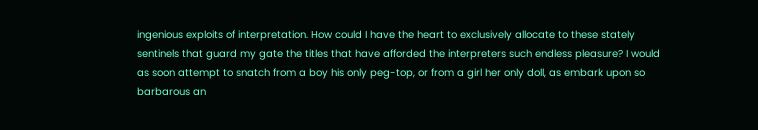ingenious exploits of interpretation. How could I have the heart to exclusively allocate to these stately sentinels that guard my gate the titles that have afforded the interpreters such endless pleasure? I would as soon attempt to snatch from a boy his only peg-top, or from a girl her only doll, as embark upon so barbarous an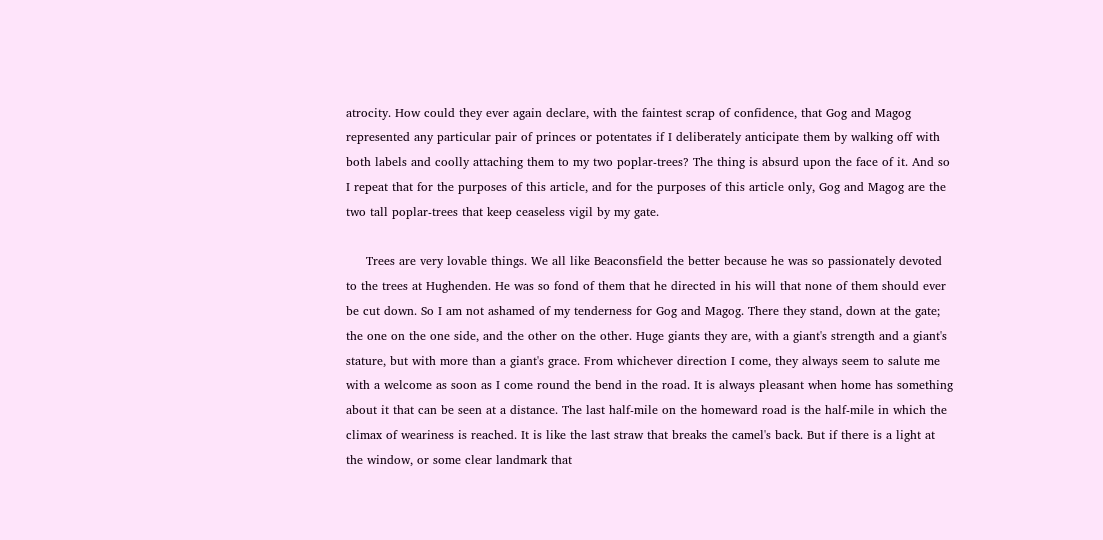atrocity. How could they ever again declare, with the faintest scrap of confidence, that Gog and Magog represented any particular pair of princes or potentates if I deliberately anticipate them by walking off with both labels and coolly attaching them to my two poplar-trees? The thing is absurd upon the face of it. And so I repeat that for the purposes of this article, and for the purposes of this article only, Gog and Magog are the two tall poplar-trees that keep ceaseless vigil by my gate.

     Trees are very lovable things. We all like Beaconsfield the better because he was so passionately devoted to the trees at Hughenden. He was so fond of them that he directed in his will that none of them should ever be cut down. So I am not ashamed of my tenderness for Gog and Magog. There they stand, down at the gate; the one on the one side, and the other on the other. Huge giants they are, with a giant's strength and a giant's stature, but with more than a giant's grace. From whichever direction I come, they always seem to salute me with a welcome as soon as I come round the bend in the road. It is always pleasant when home has something about it that can be seen at a distance. The last half-mile on the homeward road is the half-mile in which the climax of weariness is reached. It is like the last straw that breaks the camel's back. But if there is a light at the window, or some clear landmark that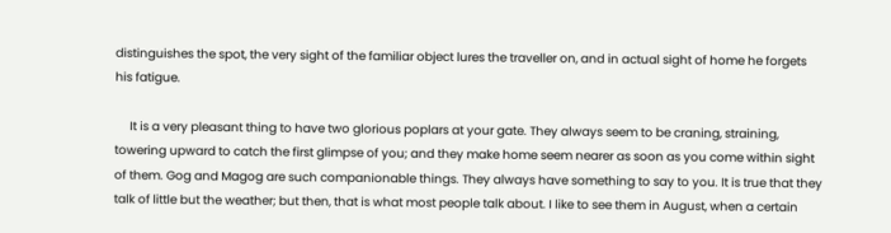distinguishes the spot, the very sight of the familiar object lures the traveller on, and in actual sight of home he forgets his fatigue.

     It is a very pleasant thing to have two glorious poplars at your gate. They always seem to be craning, straining, towering upward to catch the first glimpse of you; and they make home seem nearer as soon as you come within sight of them. Gog and Magog are such companionable things. They always have something to say to you. It is true that they talk of little but the weather; but then, that is what most people talk about. I like to see them in August, when a certain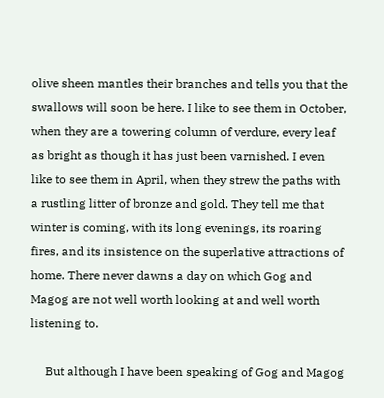olive sheen mantles their branches and tells you that the swallows will soon be here. I like to see them in October, when they are a towering column of verdure, every leaf as bright as though it has just been varnished. I even like to see them in April, when they strew the paths with a rustling litter of bronze and gold. They tell me that winter is coming, with its long evenings, its roaring fires, and its insistence on the superlative attractions of home. There never dawns a day on which Gog and Magog are not well worth looking at and well worth listening to.

     But although I have been speaking of Gog and Magog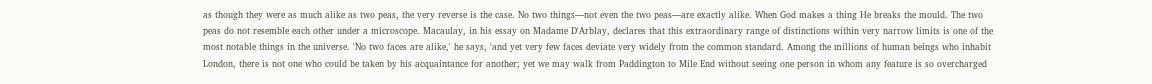as though they were as much alike as two peas, the very reverse is the case. No two things—not even the two peas—are exactly alike. When God makes a thing He breaks the mould. The two peas do not resemble each other under a microscope. Macaulay, in his essay on Madame D'Arblay, declares that this extraordinary range of distinctions within very narrow limits is one of the most notable things in the universe. 'No two faces are alike,' he says, 'and yet very few faces deviate very widely from the common standard. Among the millions of human beings who inhabit London, there is not one who could be taken by his acquaintance for another; yet we may walk from Paddington to Mile End without seeing one person in whom any feature is so overcharged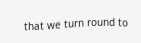that we turn round to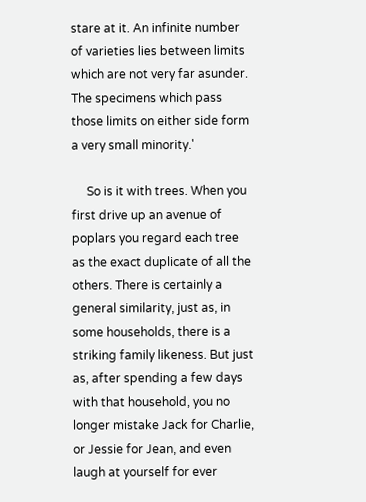stare at it. An infinite number of varieties lies between limits which are not very far asunder. The specimens which pass those limits on either side form a very small minority.'

     So is it with trees. When you first drive up an avenue of poplars you regard each tree as the exact duplicate of all the others. There is certainly a general similarity, just as, in some households, there is a striking family likeness. But just as, after spending a few days with that household, you no longer mistake Jack for Charlie, or Jessie for Jean, and even laugh at yourself for ever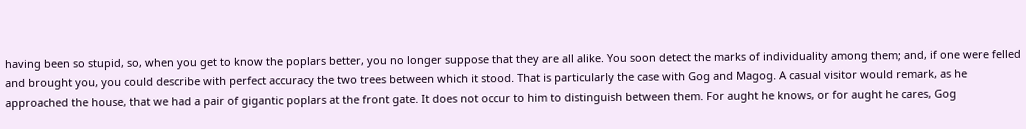having been so stupid, so, when you get to know the poplars better, you no longer suppose that they are all alike. You soon detect the marks of individuality among them; and, if one were felled and brought you, you could describe with perfect accuracy the two trees between which it stood. That is particularly the case with Gog and Magog. A casual visitor would remark, as he approached the house, that we had a pair of gigantic poplars at the front gate. It does not occur to him to distinguish between them. For aught he knows, or for aught he cares, Gog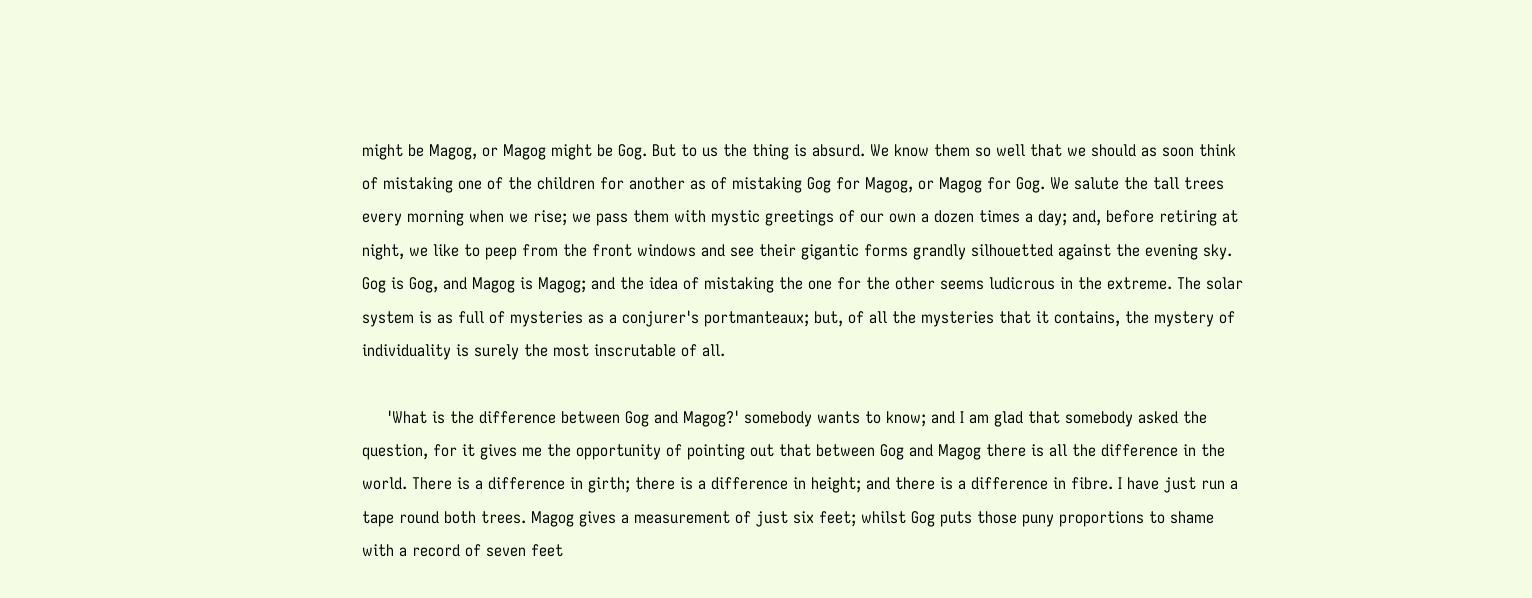might be Magog, or Magog might be Gog. But to us the thing is absurd. We know them so well that we should as soon think of mistaking one of the children for another as of mistaking Gog for Magog, or Magog for Gog. We salute the tall trees every morning when we rise; we pass them with mystic greetings of our own a dozen times a day; and, before retiring at night, we like to peep from the front windows and see their gigantic forms grandly silhouetted against the evening sky. Gog is Gog, and Magog is Magog; and the idea of mistaking the one for the other seems ludicrous in the extreme. The solar system is as full of mysteries as a conjurer's portmanteaux; but, of all the mysteries that it contains, the mystery of individuality is surely the most inscrutable of all.

     'What is the difference between Gog and Magog?' somebody wants to know; and I am glad that somebody asked the question, for it gives me the opportunity of pointing out that between Gog and Magog there is all the difference in the world. There is a difference in girth; there is a difference in height; and there is a difference in fibre. I have just run a tape round both trees. Magog gives a measurement of just six feet; whilst Gog puts those puny proportions to shame with a record of seven feet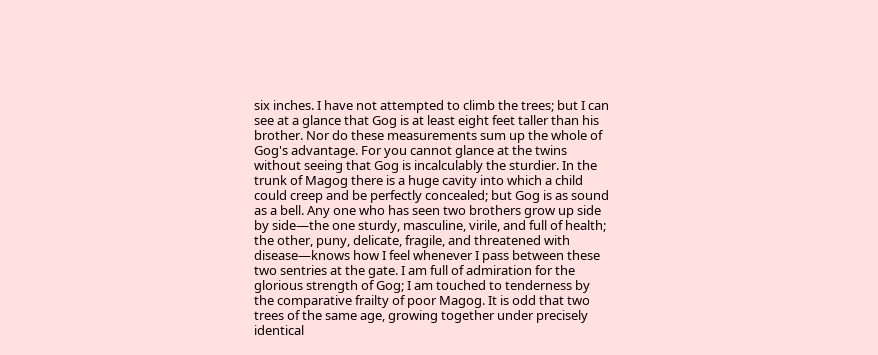six inches. I have not attempted to climb the trees; but I can see at a glance that Gog is at least eight feet taller than his brother. Nor do these measurements sum up the whole of Gog's advantage. For you cannot glance at the twins without seeing that Gog is incalculably the sturdier. In the trunk of Magog there is a huge cavity into which a child could creep and be perfectly concealed; but Gog is as sound as a bell. Any one who has seen two brothers grow up side by side—the one sturdy, masculine, virile, and full of health; the other, puny, delicate, fragile, and threatened with disease—knows how I feel whenever I pass between these two sentries at the gate. I am full of admiration for the glorious strength of Gog; I am touched to tenderness by the comparative frailty of poor Magog. It is odd that two trees of the same age, growing together under precisely identical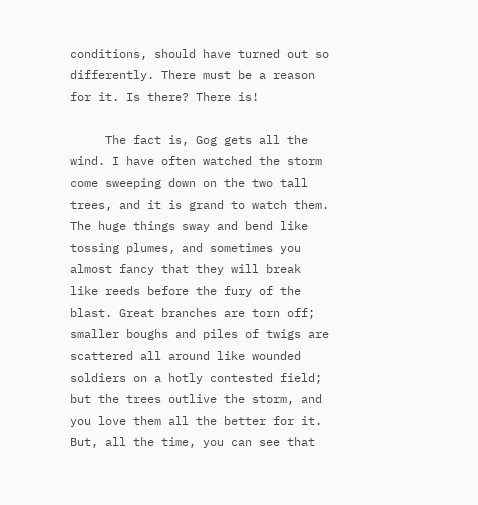conditions, should have turned out so differently. There must be a reason for it. Is there? There is!

     The fact is, Gog gets all the wind. I have often watched the storm come sweeping down on the two tall trees, and it is grand to watch them. The huge things sway and bend like tossing plumes, and sometimes you almost fancy that they will break like reeds before the fury of the blast. Great branches are torn off; smaller boughs and piles of twigs are scattered all around like wounded soldiers on a hotly contested field; but the trees outlive the storm, and you love them all the better for it. But, all the time, you can see that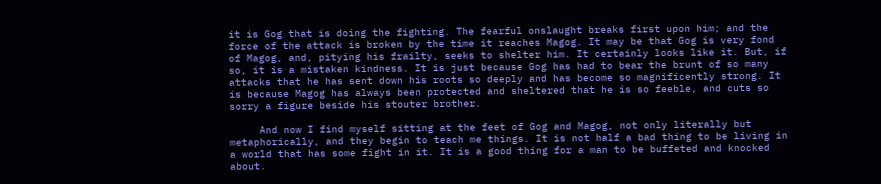it is Gog that is doing the fighting. The fearful onslaught breaks first upon him; and the force of the attack is broken by the time it reaches Magog. It may be that Gog is very fond of Magog, and, pitying his frailty, seeks to shelter him. It certainly looks like it. But, if so, it is a mistaken kindness. It is just because Gog has had to bear the brunt of so many attacks that he has sent down his roots so deeply and has become so magnificently strong. It is because Magog has always been protected and sheltered that he is so feeble, and cuts so sorry a figure beside his stouter brother.

     And now I find myself sitting at the feet of Gog and Magog, not only literally but metaphorically, and they begin to teach me things. It is not half a bad thing to be living in a world that has some fight in it. It is a good thing for a man to be buffeted and knocked about.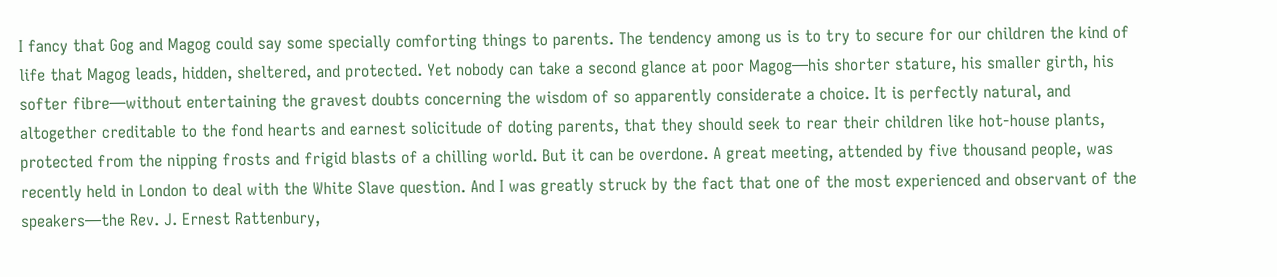I fancy that Gog and Magog could say some specially comforting things to parents. The tendency among us is to try to secure for our children the kind of life that Magog leads, hidden, sheltered, and protected. Yet nobody can take a second glance at poor Magog—his shorter stature, his smaller girth, his softer fibre—without entertaining the gravest doubts concerning the wisdom of so apparently considerate a choice. It is perfectly natural, and altogether creditable to the fond hearts and earnest solicitude of doting parents, that they should seek to rear their children like hot-house plants, protected from the nipping frosts and frigid blasts of a chilling world. But it can be overdone. A great meeting, attended by five thousand people, was recently held in London to deal with the White Slave question. And I was greatly struck by the fact that one of the most experienced and observant of the speakers—the Rev. J. Ernest Rattenbury,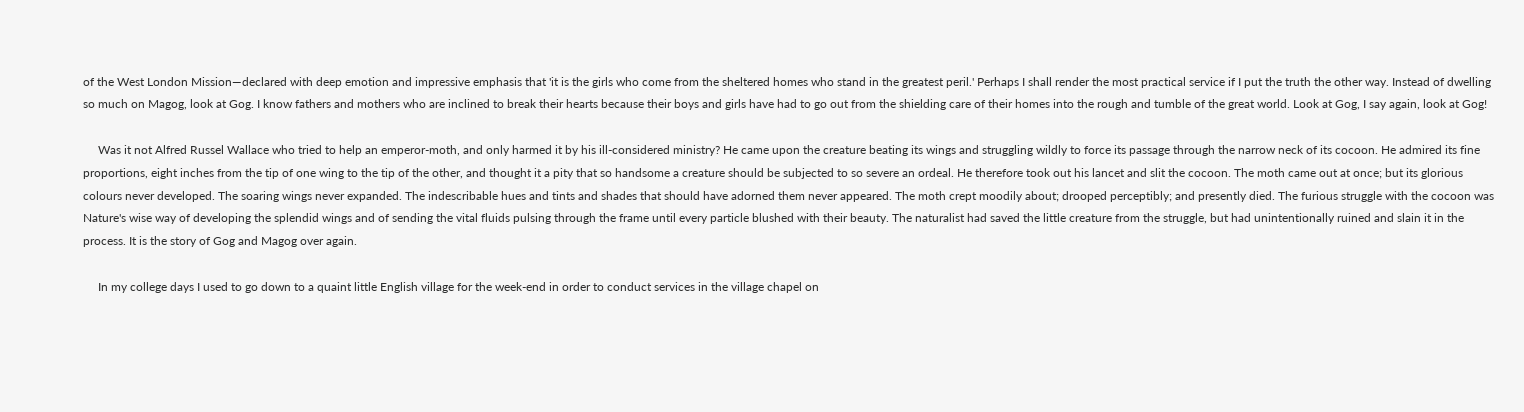of the West London Mission—declared with deep emotion and impressive emphasis that 'it is the girls who come from the sheltered homes who stand in the greatest peril.' Perhaps I shall render the most practical service if I put the truth the other way. Instead of dwelling so much on Magog, look at Gog. I know fathers and mothers who are inclined to break their hearts because their boys and girls have had to go out from the shielding care of their homes into the rough and tumble of the great world. Look at Gog, I say again, look at Gog!

     Was it not Alfred Russel Wallace who tried to help an emperor-moth, and only harmed it by his ill-considered ministry? He came upon the creature beating its wings and struggling wildly to force its passage through the narrow neck of its cocoon. He admired its fine proportions, eight inches from the tip of one wing to the tip of the other, and thought it a pity that so handsome a creature should be subjected to so severe an ordeal. He therefore took out his lancet and slit the cocoon. The moth came out at once; but its glorious colours never developed. The soaring wings never expanded. The indescribable hues and tints and shades that should have adorned them never appeared. The moth crept moodily about; drooped perceptibly; and presently died. The furious struggle with the cocoon was Nature's wise way of developing the splendid wings and of sending the vital fluids pulsing through the frame until every particle blushed with their beauty. The naturalist had saved the little creature from the struggle, but had unintentionally ruined and slain it in the process. It is the story of Gog and Magog over again.

     In my college days I used to go down to a quaint little English village for the week-end in order to conduct services in the village chapel on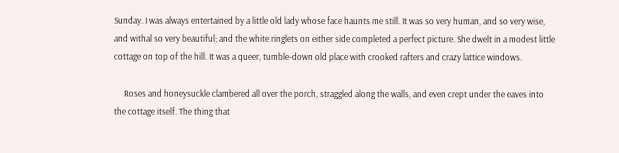Sunday. I was always entertained by a little old lady whose face haunts me still. It was so very human, and so very wise, and withal so very beautiful; and the white ringlets on either side completed a perfect picture. She dwelt in a modest little cottage on top of the hill. It was a queer, tumble-down old place with crooked rafters and crazy lattice windows.

     Roses and honeysuckle clambered all over the porch, straggled along the walls, and even crept under the eaves into the cottage itself. The thing that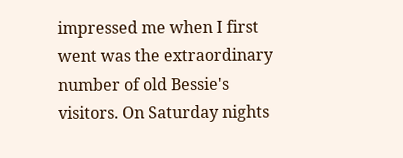impressed me when I first went was the extraordinary number of old Bessie's visitors. On Saturday nights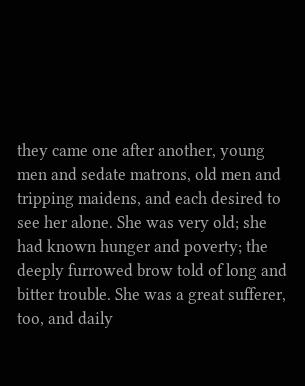they came one after another, young men and sedate matrons, old men and tripping maidens, and each desired to see her alone. She was very old; she had known hunger and poverty; the deeply furrowed brow told of long and bitter trouble. She was a great sufferer, too, and daily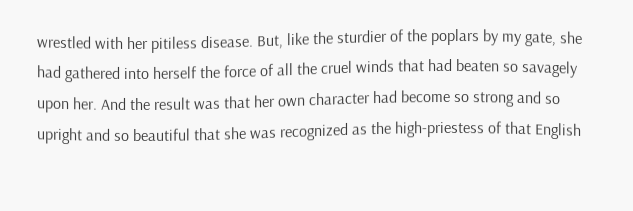wrestled with her pitiless disease. But, like the sturdier of the poplars by my gate, she had gathered into herself the force of all the cruel winds that had beaten so savagely upon her. And the result was that her own character had become so strong and so upright and so beautiful that she was recognized as the high-priestess of that English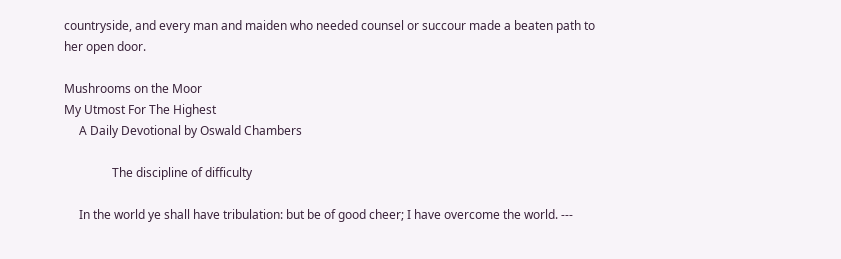countryside, and every man and maiden who needed counsel or succour made a beaten path to her open door.

Mushrooms on the Moor
My Utmost For The Highest
     A Daily Devotional by Oswald Chambers

                The discipline of difficulty

     In the world ye shall have tribulation: but be of good cheer; I have overcome the world. ---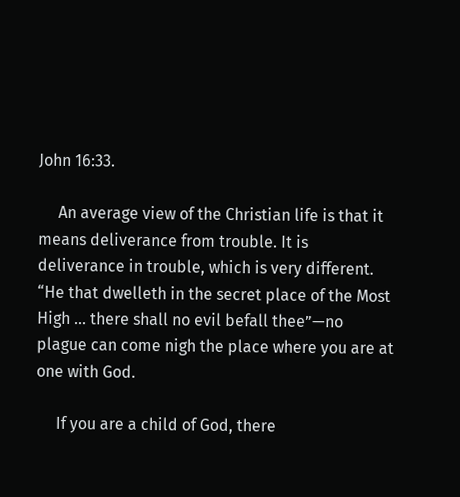John 16:33.

     An average view of the Christian life is that it means deliverance from trouble. It is deliverance in trouble, which is very different. “He that dwelleth in the secret place of the Most High … there shall no evil befall thee”—no plague can come nigh the place where you are at one with God.

     If you are a child of God, there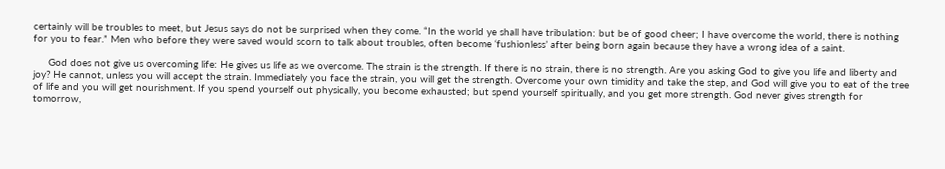certainly will be troubles to meet, but Jesus says do not be surprised when they come. “In the world ye shall have tribulation: but be of good cheer; I have overcome the world, there is nothing for you to fear.” Men who before they were saved would scorn to talk about troubles, often become ‘fushionless’ after being born again because they have a wrong idea of a saint.

     God does not give us overcoming life: He gives us life as we overcome. The strain is the strength. If there is no strain, there is no strength. Are you asking God to give you life and liberty and joy? He cannot, unless you will accept the strain. Immediately you face the strain, you will get the strength. Overcome your own timidity and take the step, and God will give you to eat of the tree of life and you will get nourishment. If you spend yourself out physically, you become exhausted; but spend yourself spiritually, and you get more strength. God never gives strength for tomorrow,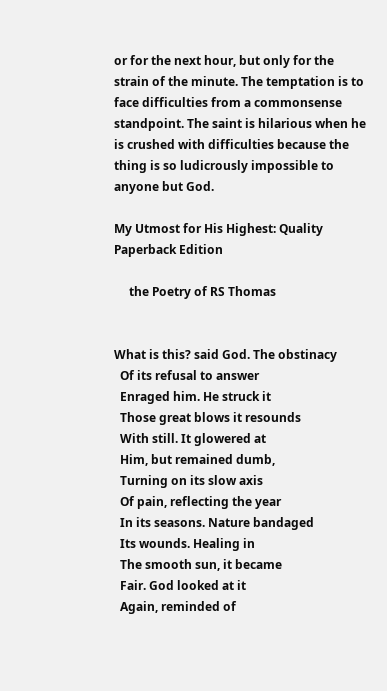or for the next hour, but only for the strain of the minute. The temptation is to face difficulties from a commonsense standpoint. The saint is hilarious when he is crushed with difficulties because the thing is so ludicrously impossible to anyone but God.

My Utmost for His Highest: Quality Paperback Edition

     the Poetry of RS Thomas


What is this? said God. The obstinacy
  Of its refusal to answer
  Enraged him. He struck it
  Those great blows it resounds
  With still. It glowered at
  Him, but remained dumb,
  Turning on its slow axis
  Of pain, reflecting the year
  In its seasons. Nature bandaged
  Its wounds. Healing in
  The smooth sun, it became
  Fair. God looked at it
  Again, reminded of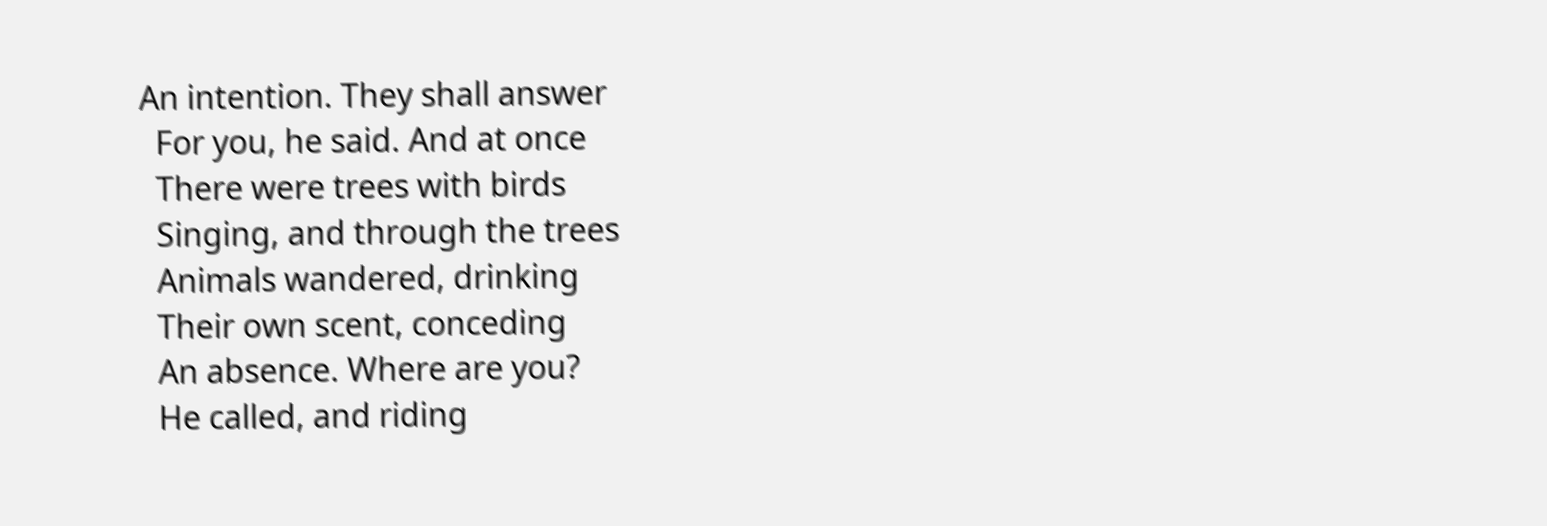An intention. They shall answer
  For you, he said. And at once
  There were trees with birds
  Singing, and through the trees
  Animals wandered, drinking
  Their own scent, conceding
  An absence. Where are you?
  He called, and riding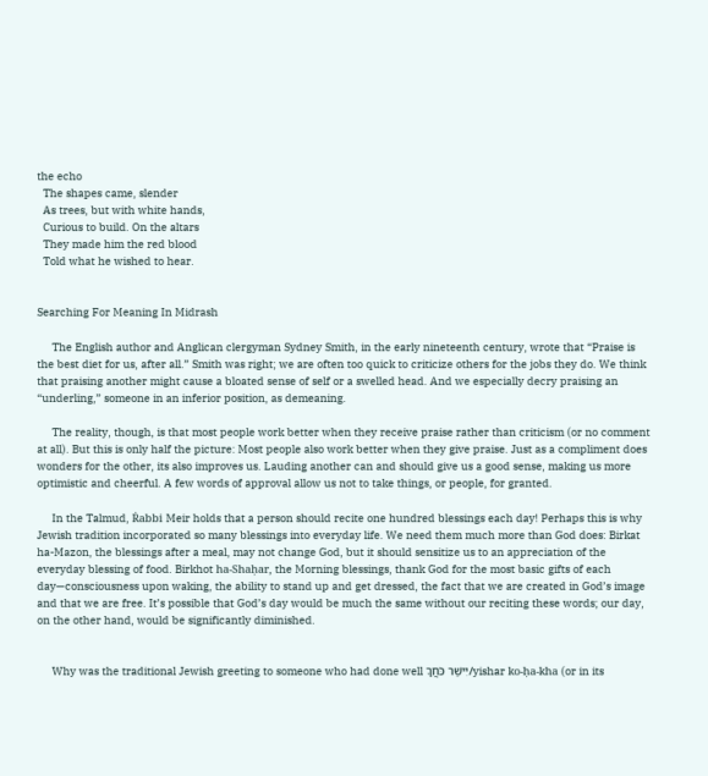the echo
  The shapes came, slender
  As trees, but with white hands,
  Curious to build. On the altars
  They made him the red blood
  Told what he wished to hear.


Searching For Meaning In Midrash

     The English author and Anglican clergyman Sydney Smith, in the early nineteenth century, wrote that “Praise is the best diet for us, after all.” Smith was right; we are often too quick to criticize others for the jobs they do. We think that praising another might cause a bloated sense of self or a swelled head. And we especially decry praising an “underling,” someone in an inferior position, as demeaning.

     The reality, though, is that most people work better when they receive praise rather than criticism (or no comment at all). But this is only half the picture: Most people also work better when they give praise. Just as a compliment does wonders for the other, its also improves us. Lauding another can and should give us a good sense, making us more optimistic and cheerful. A few words of approval allow us not to take things, or people, for granted.

     In the Talmud, Ṙabbi Meir holds that a person should recite one hundred blessings each day! Perhaps this is why Jewish tradition incorporated so many blessings into everyday life. We need them much more than God does: Birkat ha-Mazon, the blessings after a meal, may not change God, but it should sensitize us to an appreciation of the everyday blessing of food. Birkhot ha-Shaḥar, the Morning blessings, thank God for the most basic gifts of each day—consciousness upon waking, the ability to stand up and get dressed, the fact that we are created in God’s image and that we are free. It’s possible that God’s day would be much the same without our reciting these words; our day, on the other hand, would be significantly diminished.


     Why was the traditional Jewish greeting to someone who had done well יִישַׁר כֹּחֲךָ/yishar ko-ḥa-kha (or in its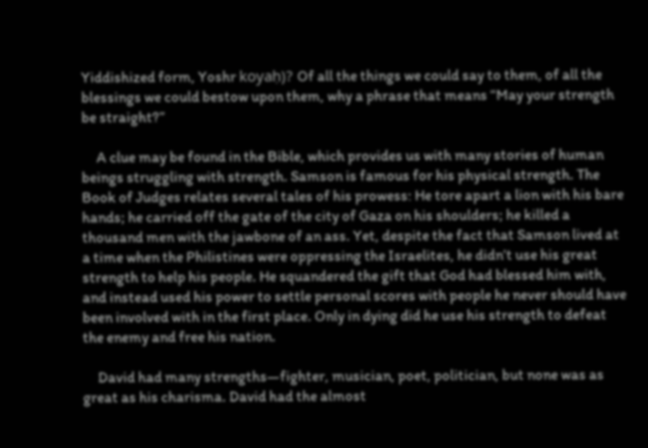Yiddishized form, Yoshr koyaḥ)? Of all the things we could say to them, of all the blessings we could bestow upon them, why a phrase that means “May your strength be straight?”

     A clue may be found in the Bible, which provides us with many stories of human beings struggling with strength. Samson is famous for his physical strength. The Book of Judges relates several tales of his prowess: He tore apart a lion with his bare hands; he carried off the gate of the city of Gaza on his shoulders; he killed a thousand men with the jawbone of an ass. Yet, despite the fact that Samson lived at a time when the Philistines were oppressing the Israelites, he didn’t use his great strength to help his people. He squandered the gift that God had blessed him with, and instead used his power to settle personal scores with people he never should have been involved with in the first place. Only in dying did he use his strength to defeat the enemy and free his nation.

     David had many strengths—fighter, musician, poet, politician, but none was as great as his charisma. David had the almost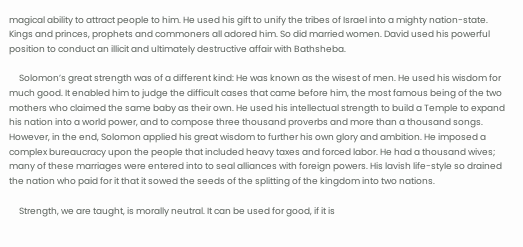magical ability to attract people to him. He used his gift to unify the tribes of Israel into a mighty nation-state. Kings and princes, prophets and commoners all adored him. So did married women. David used his powerful position to conduct an illicit and ultimately destructive affair with Bathsheba.

     Solomon’s great strength was of a different kind: He was known as the wisest of men. He used his wisdom for much good. It enabled him to judge the difficult cases that came before him, the most famous being of the two mothers who claimed the same baby as their own. He used his intellectual strength to build a Temple to expand his nation into a world power, and to compose three thousand proverbs and more than a thousand songs. However, in the end, Solomon applied his great wisdom to further his own glory and ambition. He imposed a complex bureaucracy upon the people that included heavy taxes and forced labor. He had a thousand wives; many of these marriages were entered into to seal alliances with foreign powers. His lavish life-style so drained the nation who paid for it that it sowed the seeds of the splitting of the kingdom into two nations.

     Strength, we are taught, is morally neutral. It can be used for good, if it is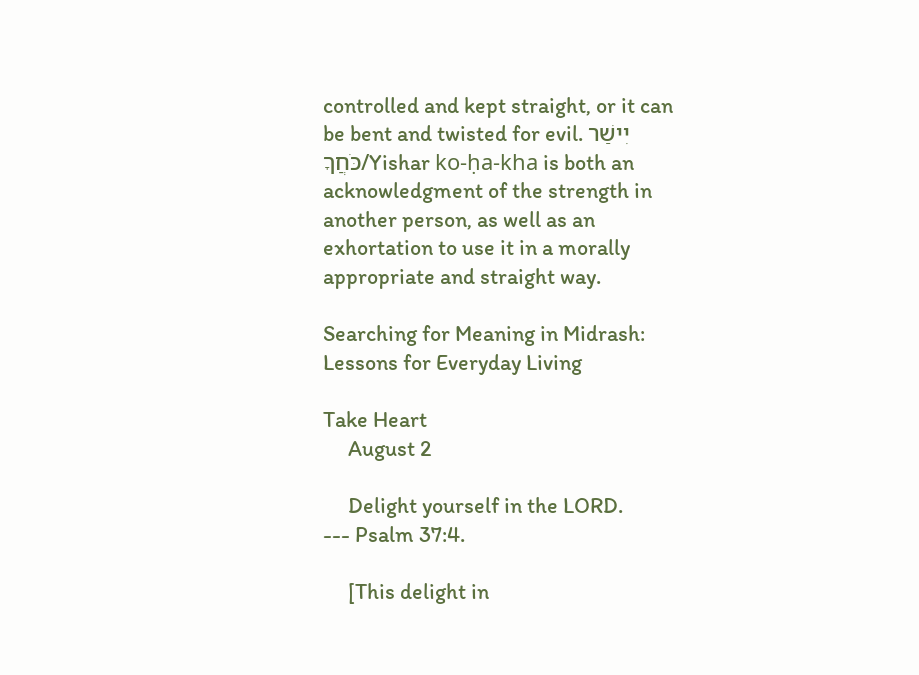controlled and kept straight, or it can be bent and twisted for evil. יִישַׁר כֹּחֲךָ/Yishar ko-ḥa-kha is both an acknowledgment of the strength in another person, as well as an exhortation to use it in a morally appropriate and straight way.

Searching for Meaning in Midrash: Lessons for Everyday Living

Take Heart
     August 2

     Delight yourself in the LORD.
--- Psalm 37:4.

     [This delight in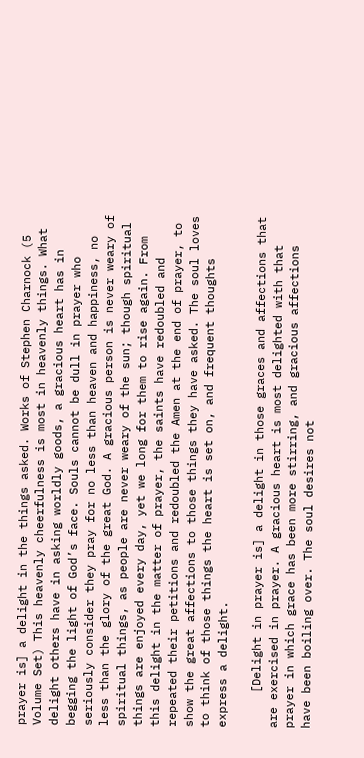prayer is] a delight in the things asked. Works of Stephen Charnock (5 Volume Set) This heavenly cheerfulness is most in heavenly things. What delight others have in asking worldly goods, a gracious heart has in begging the light of God’s face. Souls cannot be dull in prayer who seriously consider they pray for no less than heaven and happiness, no less than the glory of the great God. A gracious person is never weary of spiritual things, as people are never weary of the sun; though spiritual things are enjoyed every day, yet we long for them to rise again. From this delight in the matter of prayer, the saints have redoubled and repeated their petitions and redoubled the Amen at the end of prayer, to show the great affections to those things they have asked. The soul loves to think of those things the heart is set on, and frequent thoughts express a delight.

     [Delight in prayer is] a delight in those graces and affections that are exercised in prayer. A gracious heart is most delighted with that prayer in which grace has been more stirring, and gracious affections have been boiling over. The soul desires not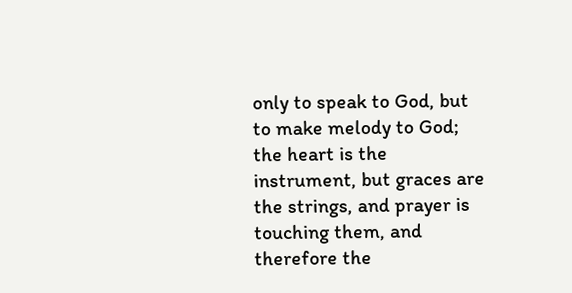only to speak to God, but to make melody to God; the heart is the instrument, but graces are the strings, and prayer is touching them, and therefore the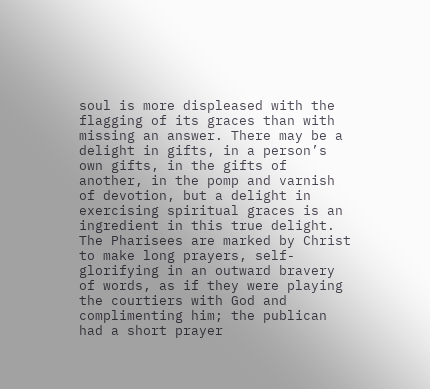soul is more displeased with the flagging of its graces than with missing an answer. There may be a delight in gifts, in a person’s own gifts, in the gifts of another, in the pomp and varnish of devotion, but a delight in exercising spiritual graces is an ingredient in this true delight. The Pharisees are marked by Christ to make long prayers, self-glorifying in an outward bravery of words, as if they were playing the courtiers with God and complimenting him; the publican had a short prayer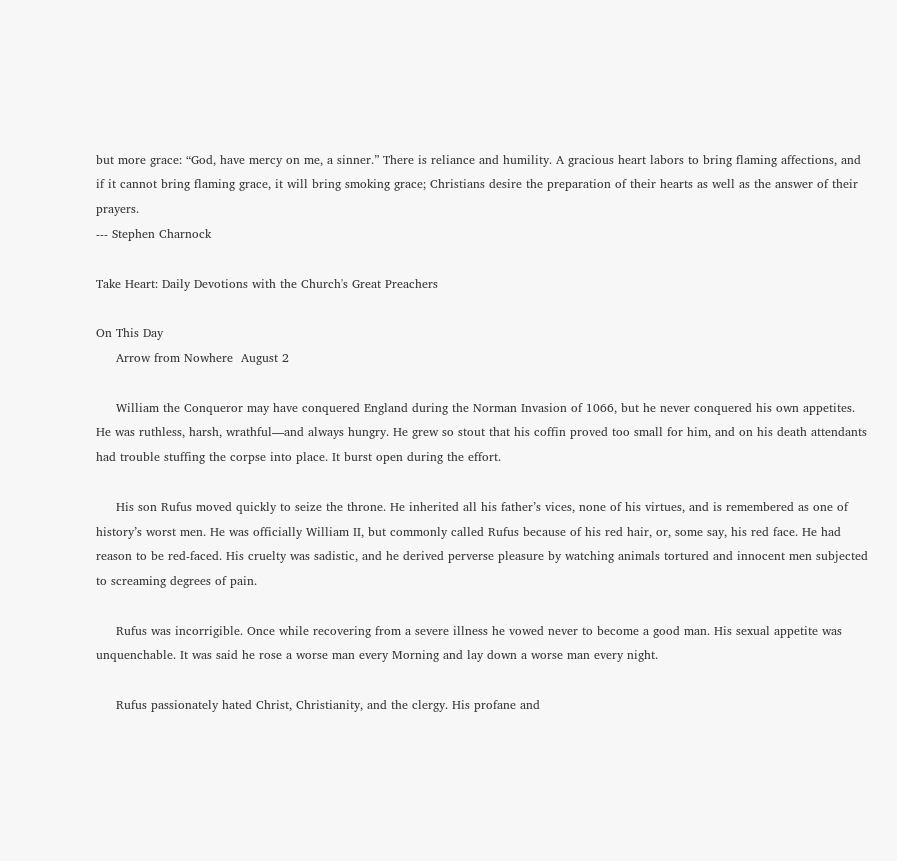but more grace: “God, have mercy on me, a sinner.” There is reliance and humility. A gracious heart labors to bring flaming affections, and if it cannot bring flaming grace, it will bring smoking grace; Christians desire the preparation of their hearts as well as the answer of their prayers.
--- Stephen Charnock

Take Heart: Daily Devotions with the Church's Great Preachers

On This Day
     Arrow from Nowhere  August 2

     William the Conqueror may have conquered England during the Norman Invasion of 1066, but he never conquered his own appetites. He was ruthless, harsh, wrathful—and always hungry. He grew so stout that his coffin proved too small for him, and on his death attendants had trouble stuffing the corpse into place. It burst open during the effort.

     His son Rufus moved quickly to seize the throne. He inherited all his father’s vices, none of his virtues, and is remembered as one of history’s worst men. He was officially William II, but commonly called Rufus because of his red hair, or, some say, his red face. He had reason to be red-faced. His cruelty was sadistic, and he derived perverse pleasure by watching animals tortured and innocent men subjected to screaming degrees of pain.

     Rufus was incorrigible. Once while recovering from a severe illness he vowed never to become a good man. His sexual appetite was unquenchable. It was said he rose a worse man every Morning and lay down a worse man every night.

     Rufus passionately hated Christ, Christianity, and the clergy. His profane and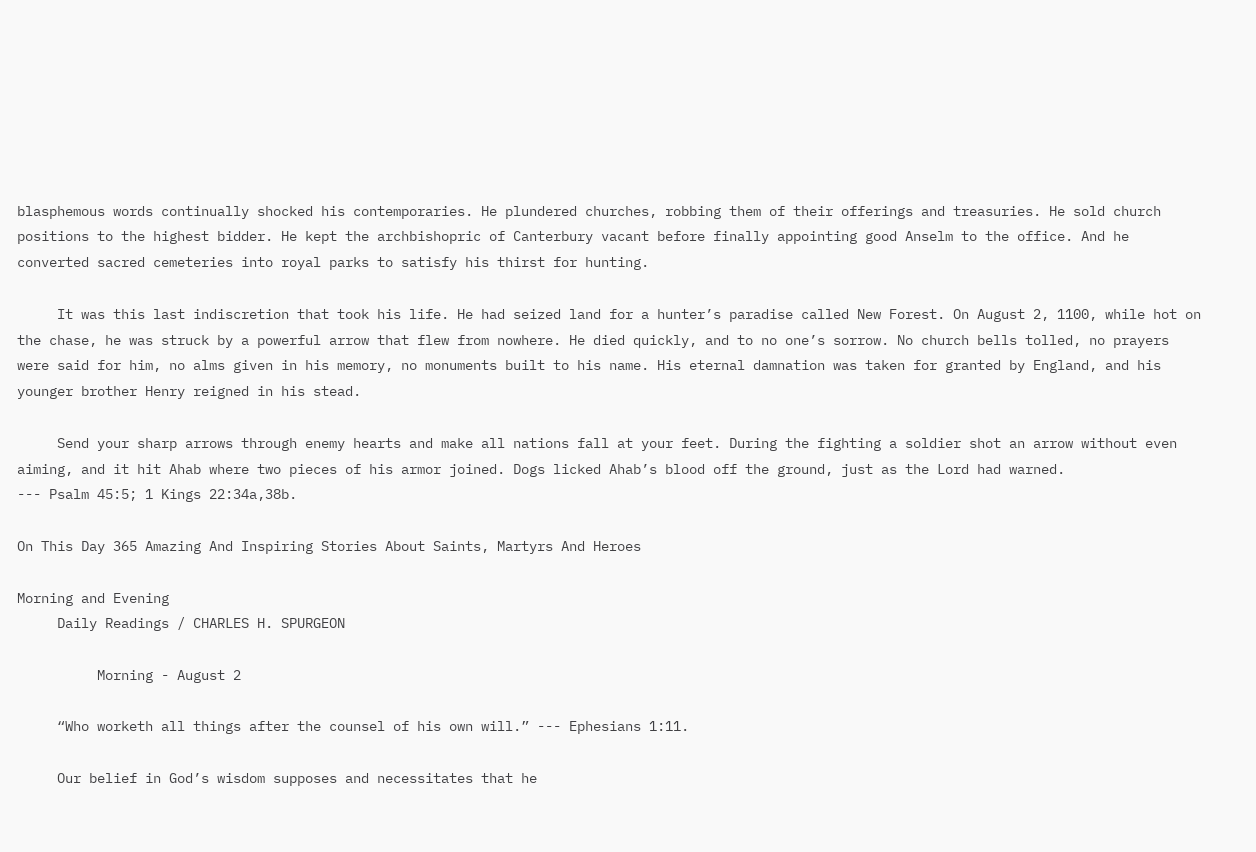blasphemous words continually shocked his contemporaries. He plundered churches, robbing them of their offerings and treasuries. He sold church positions to the highest bidder. He kept the archbishopric of Canterbury vacant before finally appointing good Anselm to the office. And he converted sacred cemeteries into royal parks to satisfy his thirst for hunting.

     It was this last indiscretion that took his life. He had seized land for a hunter’s paradise called New Forest. On August 2, 1100, while hot on the chase, he was struck by a powerful arrow that flew from nowhere. He died quickly, and to no one’s sorrow. No church bells tolled, no prayers were said for him, no alms given in his memory, no monuments built to his name. His eternal damnation was taken for granted by England, and his younger brother Henry reigned in his stead.

     Send your sharp arrows through enemy hearts and make all nations fall at your feet. During the fighting a soldier shot an arrow without even aiming, and it hit Ahab where two pieces of his armor joined. Dogs licked Ahab’s blood off the ground, just as the Lord had warned.
--- Psalm 45:5; 1 Kings 22:34a,38b.

On This Day 365 Amazing And Inspiring Stories About Saints, Martyrs And Heroes

Morning and Evening
     Daily Readings / CHARLES H. SPURGEON

          Morning - August 2

     “Who worketh all things after the counsel of his own will.” --- Ephesians 1:11.

     Our belief in God’s wisdom supposes and necessitates that he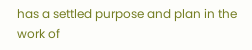has a settled purpose and plan in the work of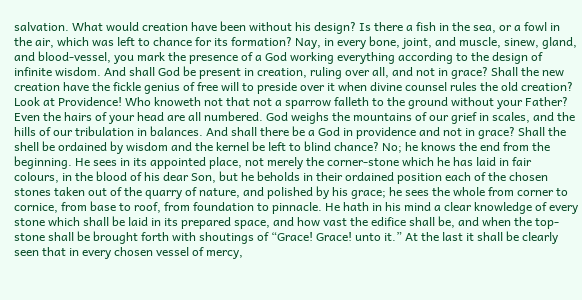salvation. What would creation have been without his design? Is there a fish in the sea, or a fowl in the air, which was left to chance for its formation? Nay, in every bone, joint, and muscle, sinew, gland, and blood-vessel, you mark the presence of a God working everything according to the design of infinite wisdom. And shall God be present in creation, ruling over all, and not in grace? Shall the new creation have the fickle genius of free will to preside over it when divine counsel rules the old creation? Look at Providence! Who knoweth not that not a sparrow falleth to the ground without your Father? Even the hairs of your head are all numbered. God weighs the mountains of our grief in scales, and the hills of our tribulation in balances. And shall there be a God in providence and not in grace? Shall the shell be ordained by wisdom and the kernel be left to blind chance? No; he knows the end from the beginning. He sees in its appointed place, not merely the corner-stone which he has laid in fair colours, in the blood of his dear Son, but he beholds in their ordained position each of the chosen stones taken out of the quarry of nature, and polished by his grace; he sees the whole from corner to cornice, from base to roof, from foundation to pinnacle. He hath in his mind a clear knowledge of every stone which shall be laid in its prepared space, and how vast the edifice shall be, and when the top-stone shall be brought forth with shoutings of “Grace! Grace! unto it.” At the last it shall be clearly seen that in every chosen vessel of mercy,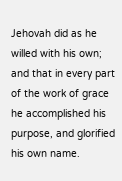Jehovah did as he willed with his own; and that in every part of the work of grace he accomplished his purpose, and glorified his own name.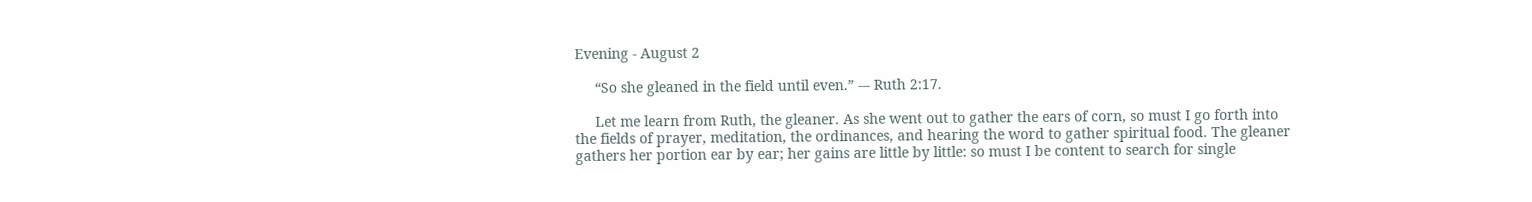Evening - August 2

     “So she gleaned in the field until even.” --- Ruth 2:17.

     Let me learn from Ruth, the gleaner. As she went out to gather the ears of corn, so must I go forth into the fields of prayer, meditation, the ordinances, and hearing the word to gather spiritual food. The gleaner gathers her portion ear by ear; her gains are little by little: so must I be content to search for single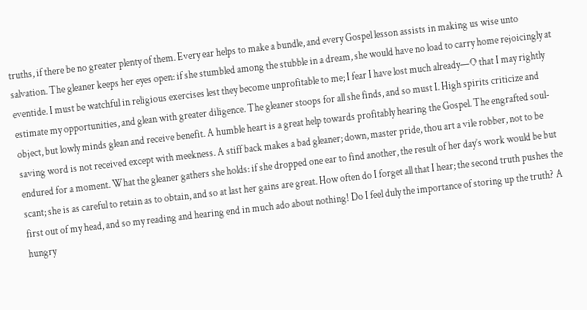truths, if there be no greater plenty of them. Every ear helps to make a bundle, and every Gospel lesson assists in making us wise unto salvation. The gleaner keeps her eyes open: if she stumbled among the stubble in a dream, she would have no load to carry home rejoicingly at eventide. I must be watchful in religious exercises lest they become unprofitable to me; I fear I have lost much already—O that I may rightly estimate my opportunities, and glean with greater diligence. The gleaner stoops for all she finds, and so must I. High spirits criticize and object, but lowly minds glean and receive benefit. A humble heart is a great help towards profitably hearing the Gospel. The engrafted soul-saving word is not received except with meekness. A stiff back makes a bad gleaner; down, master pride, thou art a vile robber, not to be endured for a moment. What the gleaner gathers she holds: if she dropped one ear to find another, the result of her day’s work would be but scant; she is as careful to retain as to obtain, and so at last her gains are great. How often do I forget all that I hear; the second truth pushes the first out of my head, and so my reading and hearing end in much ado about nothing! Do I feel duly the importance of storing up the truth? A hungry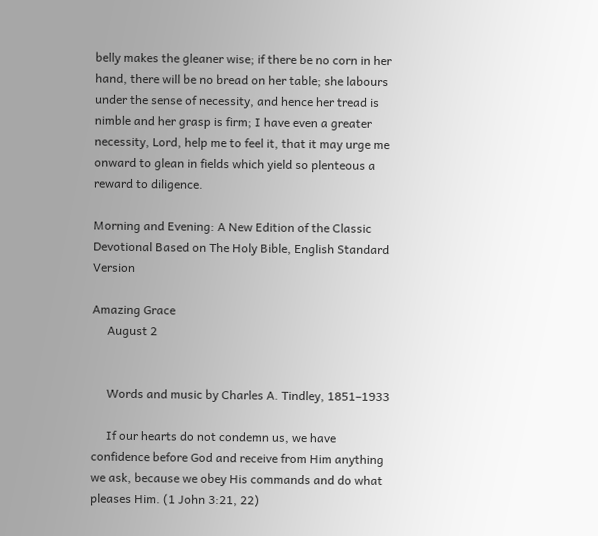belly makes the gleaner wise; if there be no corn in her hand, there will be no bread on her table; she labours under the sense of necessity, and hence her tread is nimble and her grasp is firm; I have even a greater necessity, Lord, help me to feel it, that it may urge me onward to glean in fields which yield so plenteous a reward to diligence.

Morning and Evening: A New Edition of the Classic Devotional Based on The Holy Bible, English Standard Version

Amazing Grace
     August 2


     Words and music by Charles A. Tindley, 1851–1933

     If our hearts do not condemn us, we have confidence before God and receive from Him anything we ask, because we obey His commands and do what pleases Him. (1 John 3:21, 22)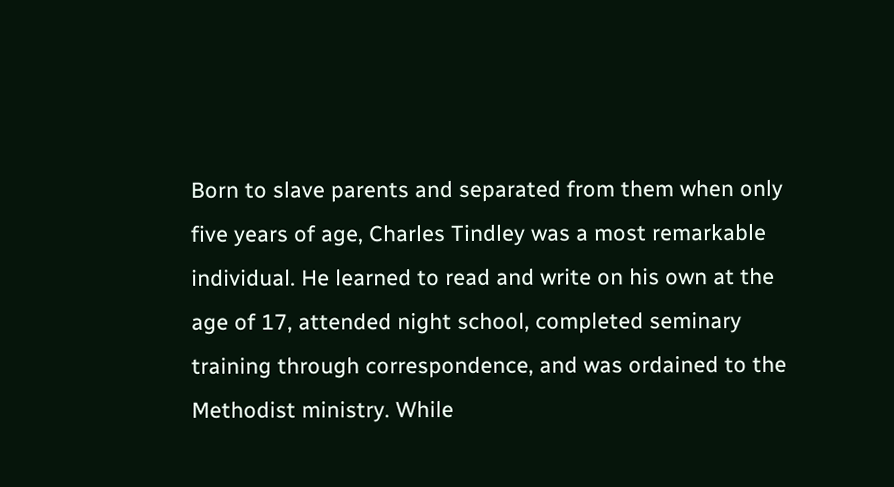Born to slave parents and separated from them when only five years of age, Charles Tindley was a most remarkable individual. He learned to read and write on his own at the age of 17, attended night school, completed seminary training through correspondence, and was ordained to the Methodist ministry. While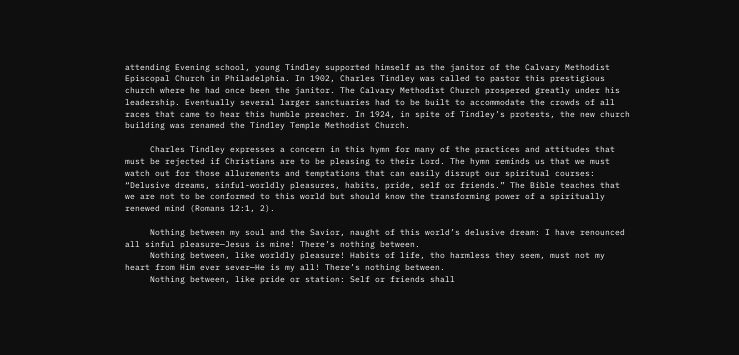attending Evening school, young Tindley supported himself as the janitor of the Calvary Methodist Episcopal Church in Philadelphia. In 1902, Charles Tindley was called to pastor this prestigious church where he had once been the janitor. The Calvary Methodist Church prospered greatly under his leadership. Eventually several larger sanctuaries had to be built to accommodate the crowds of all races that came to hear this humble preacher. In 1924, in spite of Tindley’s protests, the new church building was renamed the Tindley Temple Methodist Church.

     Charles Tindley expresses a concern in this hymn for many of the practices and attitudes that must be rejected if Christians are to be pleasing to their Lord. The hymn reminds us that we must watch out for those allurements and temptations that can easily disrupt our spiritual courses: “Delusive dreams, sinful-worldly pleasures, habits, pride, self or friends.” The Bible teaches that we are not to be conformed to this world but should know the transforming power of a spiritually renewed mind (Romans 12:1, 2).

     Nothing between my soul and the Savior, naught of this world’s delusive dream: I have renounced all sinful pleasure—Jesus is mine! There’s nothing between.
     Nothing between, like worldly pleasure! Habits of life, tho harmless they seem, must not my heart from Him ever sever—He is my all! There’s nothing between.
     Nothing between, like pride or station: Self or friends shall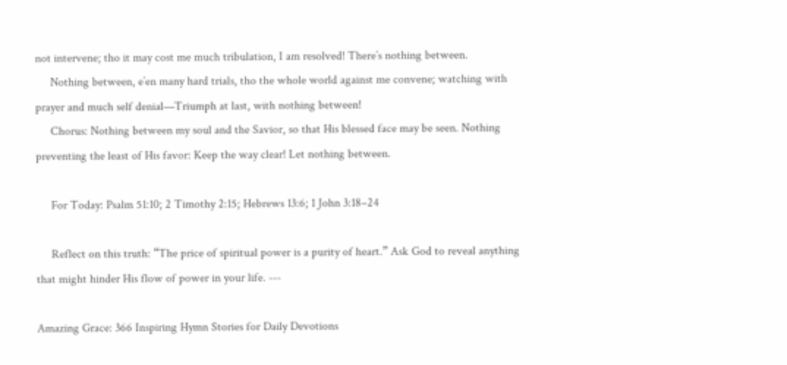not intervene; tho it may cost me much tribulation, I am resolved! There’s nothing between.
     Nothing between, e’en many hard trials, tho the whole world against me convene; watching with prayer and much self denial—Triumph at last, with nothing between!
     Chorus: Nothing between my soul and the Savior, so that His blessed face may be seen. Nothing preventing the least of His favor: Keep the way clear! Let nothing between.

     For Today: Psalm 51:10; 2 Timothy 2:15; Hebrews 13:6; 1 John 3:18–24

     Reflect on this truth: “The price of spiritual power is a purity of heart.” Ask God to reveal anything that might hinder His flow of power in your life. ---

Amazing Grace: 366 Inspiring Hymn Stories for Daily Devotions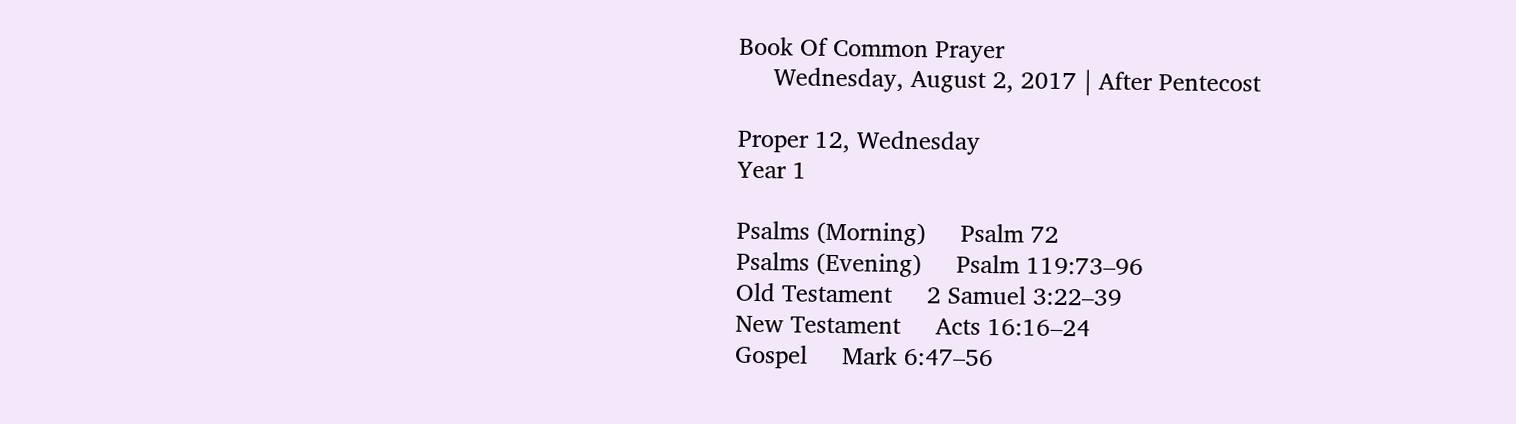Book Of Common Prayer
     Wednesday, August 2, 2017 | After Pentecost

Proper 12, Wednesday
Year 1

Psalms (Morning)     Psalm 72
Psalms (Evening)     Psalm 119:73–96
Old Testament     2 Samuel 3:22–39
New Testament     Acts 16:16–24
Gospel     Mark 6:47–56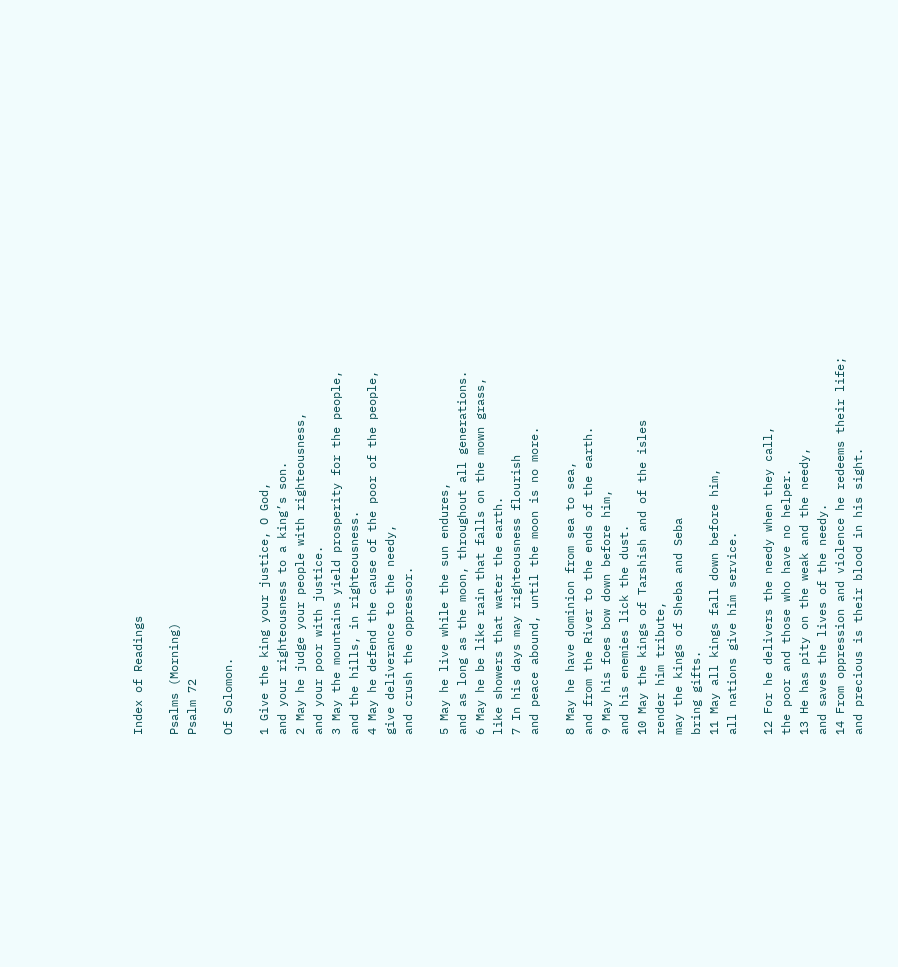Index of Readings

Psalms (Morning)
Psalm 72

Of Solomon.

1 Give the king your justice, O God,
and your righteousness to a king’s son.
2 May he judge your people with righteousness,
and your poor with justice.
3 May the mountains yield prosperity for the people,
and the hills, in righteousness.
4 May he defend the cause of the poor of the people,
give deliverance to the needy,
and crush the oppressor.

5 May he live while the sun endures,
and as long as the moon, throughout all generations.
6 May he be like rain that falls on the mown grass,
like showers that water the earth.
7 In his days may righteousness flourish
and peace abound, until the moon is no more.

8 May he have dominion from sea to sea,
and from the River to the ends of the earth.
9 May his foes bow down before him,
and his enemies lick the dust.
10 May the kings of Tarshish and of the isles
render him tribute,
may the kings of Sheba and Seba
bring gifts.
11 May all kings fall down before him,
all nations give him service.

12 For he delivers the needy when they call,
the poor and those who have no helper.
13 He has pity on the weak and the needy,
and saves the lives of the needy.
14 From oppression and violence he redeems their life;
and precious is their blood in his sight.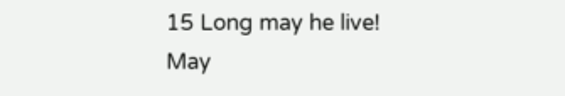15 Long may he live!
May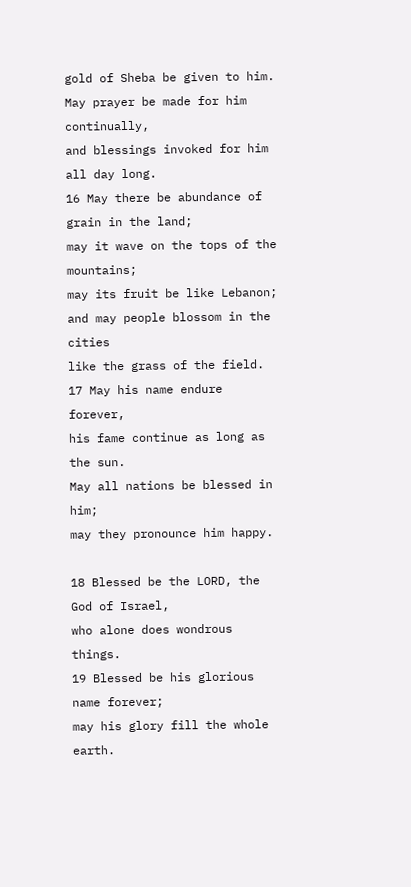gold of Sheba be given to him.
May prayer be made for him continually,
and blessings invoked for him all day long.
16 May there be abundance of grain in the land;
may it wave on the tops of the mountains;
may its fruit be like Lebanon;
and may people blossom in the cities
like the grass of the field.
17 May his name endure forever,
his fame continue as long as the sun.
May all nations be blessed in him;
may they pronounce him happy.

18 Blessed be the LORD, the God of Israel,
who alone does wondrous things.
19 Blessed be his glorious name forever;
may his glory fill the whole earth.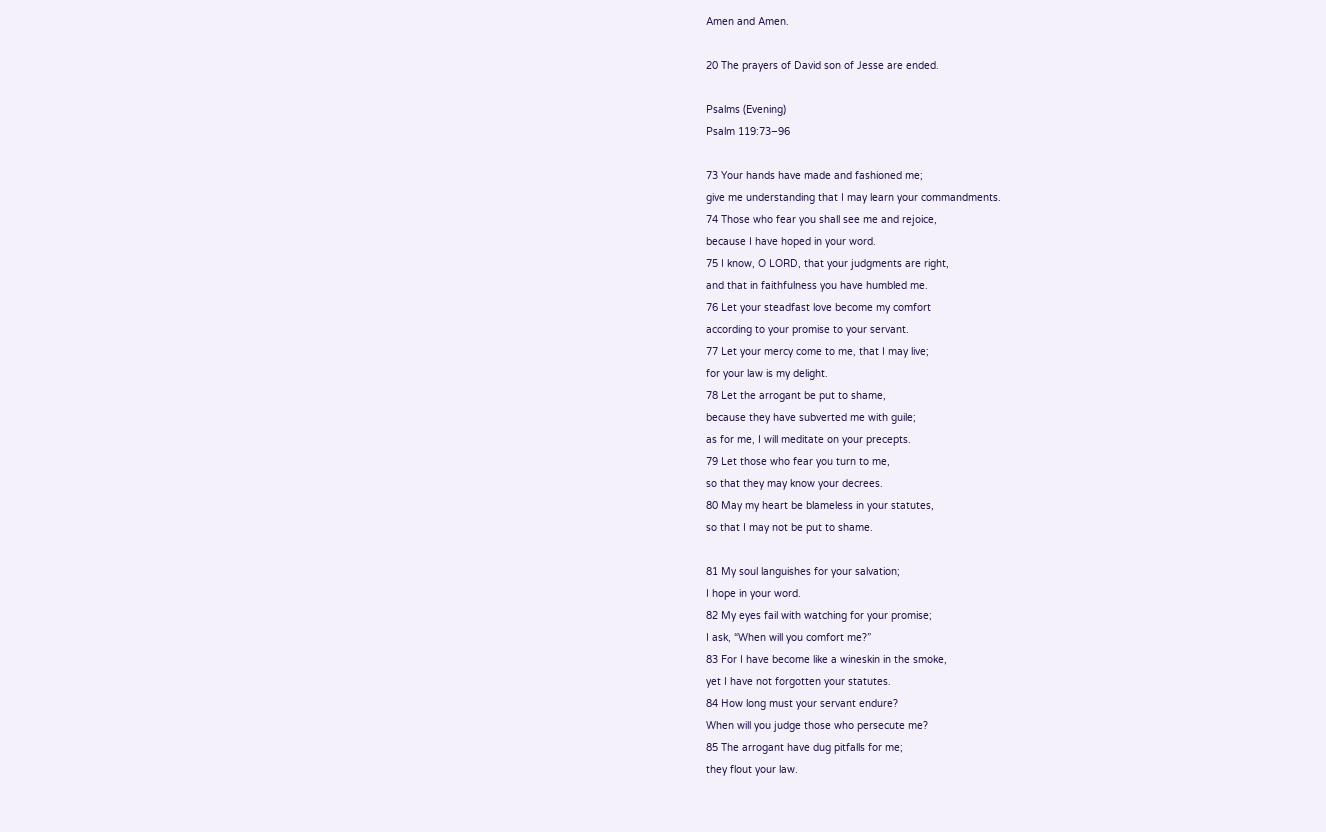Amen and Amen.

20 The prayers of David son of Jesse are ended.

Psalms (Evening)
Psalm 119:73–96

73 Your hands have made and fashioned me;
give me understanding that I may learn your commandments.
74 Those who fear you shall see me and rejoice,
because I have hoped in your word.
75 I know, O LORD, that your judgments are right,
and that in faithfulness you have humbled me.
76 Let your steadfast love become my comfort
according to your promise to your servant.
77 Let your mercy come to me, that I may live;
for your law is my delight.
78 Let the arrogant be put to shame,
because they have subverted me with guile;
as for me, I will meditate on your precepts.
79 Let those who fear you turn to me,
so that they may know your decrees.
80 May my heart be blameless in your statutes,
so that I may not be put to shame.

81 My soul languishes for your salvation;
I hope in your word.
82 My eyes fail with watching for your promise;
I ask, “When will you comfort me?”
83 For I have become like a wineskin in the smoke,
yet I have not forgotten your statutes.
84 How long must your servant endure?
When will you judge those who persecute me?
85 The arrogant have dug pitfalls for me;
they flout your law.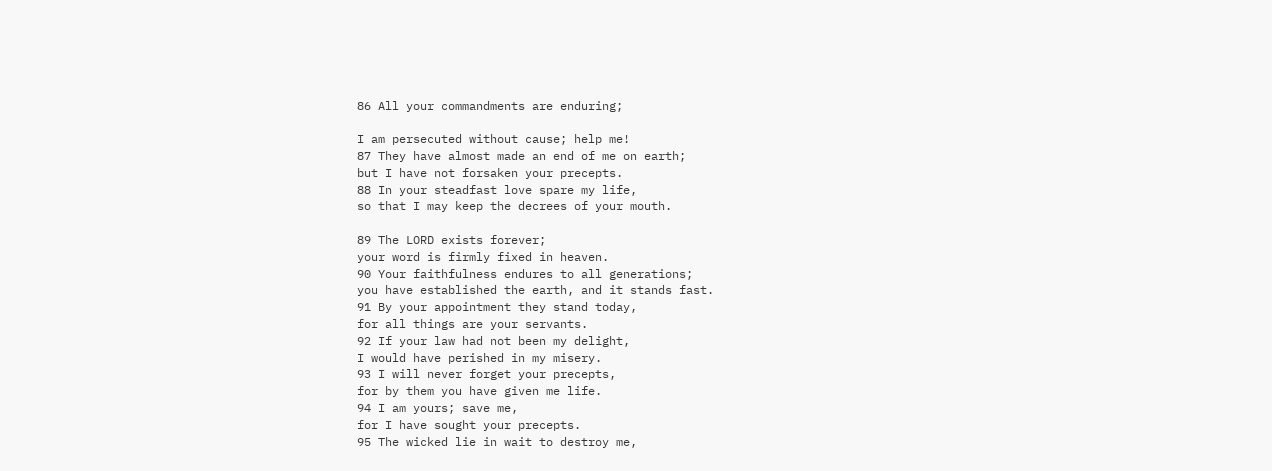86 All your commandments are enduring;

I am persecuted without cause; help me!
87 They have almost made an end of me on earth;
but I have not forsaken your precepts.
88 In your steadfast love spare my life,
so that I may keep the decrees of your mouth.

89 The LORD exists forever;
your word is firmly fixed in heaven.
90 Your faithfulness endures to all generations;
you have established the earth, and it stands fast.
91 By your appointment they stand today,
for all things are your servants.
92 If your law had not been my delight,
I would have perished in my misery.
93 I will never forget your precepts,
for by them you have given me life.
94 I am yours; save me,
for I have sought your precepts.
95 The wicked lie in wait to destroy me,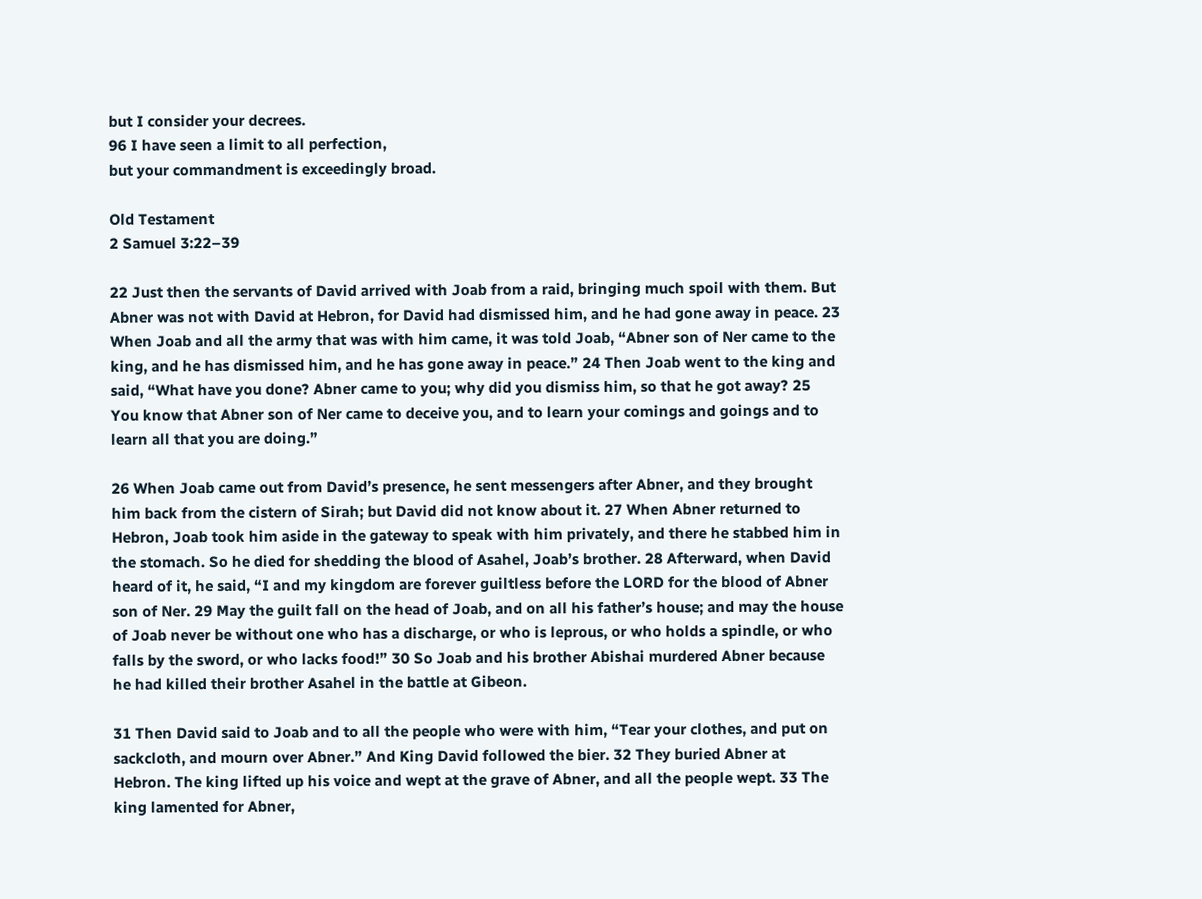but I consider your decrees.
96 I have seen a limit to all perfection,
but your commandment is exceedingly broad.

Old Testament
2 Samuel 3:22–39

22 Just then the servants of David arrived with Joab from a raid, bringing much spoil with them. But Abner was not with David at Hebron, for David had dismissed him, and he had gone away in peace. 23 When Joab and all the army that was with him came, it was told Joab, “Abner son of Ner came to the king, and he has dismissed him, and he has gone away in peace.” 24 Then Joab went to the king and said, “What have you done? Abner came to you; why did you dismiss him, so that he got away? 25 You know that Abner son of Ner came to deceive you, and to learn your comings and goings and to learn all that you are doing.”

26 When Joab came out from David’s presence, he sent messengers after Abner, and they brought him back from the cistern of Sirah; but David did not know about it. 27 When Abner returned to Hebron, Joab took him aside in the gateway to speak with him privately, and there he stabbed him in the stomach. So he died for shedding the blood of Asahel, Joab’s brother. 28 Afterward, when David heard of it, he said, “I and my kingdom are forever guiltless before the LORD for the blood of Abner son of Ner. 29 May the guilt fall on the head of Joab, and on all his father’s house; and may the house of Joab never be without one who has a discharge, or who is leprous, or who holds a spindle, or who falls by the sword, or who lacks food!” 30 So Joab and his brother Abishai murdered Abner because he had killed their brother Asahel in the battle at Gibeon.

31 Then David said to Joab and to all the people who were with him, “Tear your clothes, and put on sackcloth, and mourn over Abner.” And King David followed the bier. 32 They buried Abner at Hebron. The king lifted up his voice and wept at the grave of Abner, and all the people wept. 33 The king lamented for Abner,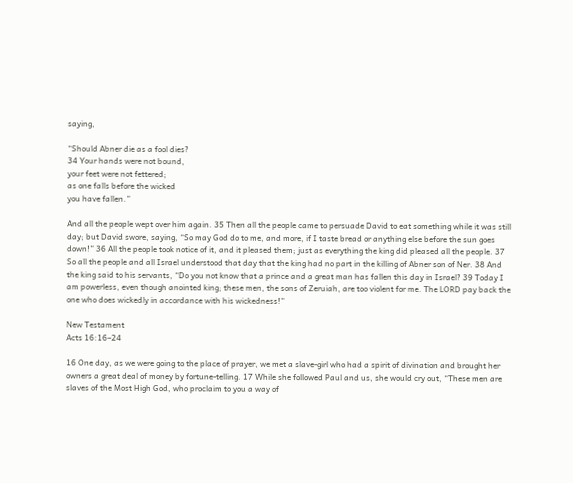saying,

“Should Abner die as a fool dies?
34 Your hands were not bound,
your feet were not fettered;
as one falls before the wicked
you have fallen.”

And all the people wept over him again. 35 Then all the people came to persuade David to eat something while it was still day; but David swore, saying, “So may God do to me, and more, if I taste bread or anything else before the sun goes down!” 36 All the people took notice of it, and it pleased them; just as everything the king did pleased all the people. 37 So all the people and all Israel understood that day that the king had no part in the killing of Abner son of Ner. 38 And the king said to his servants, “Do you not know that a prince and a great man has fallen this day in Israel? 39 Today I am powerless, even though anointed king; these men, the sons of Zeruiah, are too violent for me. The LORD pay back the one who does wickedly in accordance with his wickedness!”

New Testament
Acts 16:16–24

16 One day, as we were going to the place of prayer, we met a slave-girl who had a spirit of divination and brought her owners a great deal of money by fortune-telling. 17 While she followed Paul and us, she would cry out, “These men are slaves of the Most High God, who proclaim to you a way of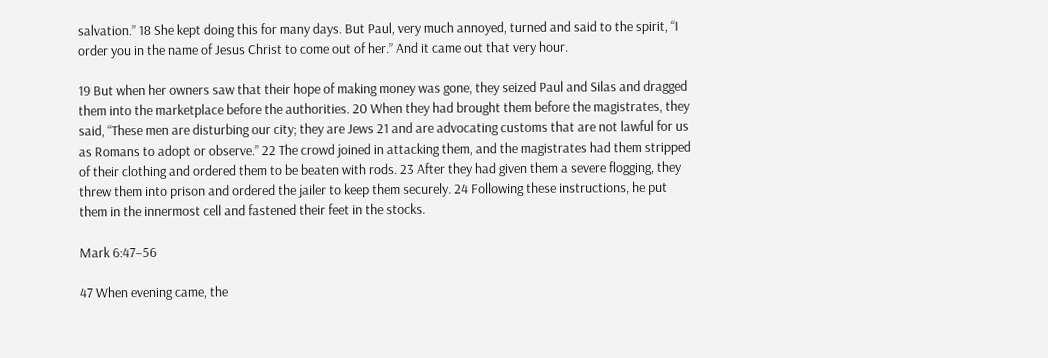salvation.” 18 She kept doing this for many days. But Paul, very much annoyed, turned and said to the spirit, “I order you in the name of Jesus Christ to come out of her.” And it came out that very hour.

19 But when her owners saw that their hope of making money was gone, they seized Paul and Silas and dragged them into the marketplace before the authorities. 20 When they had brought them before the magistrates, they said, “These men are disturbing our city; they are Jews 21 and are advocating customs that are not lawful for us as Romans to adopt or observe.” 22 The crowd joined in attacking them, and the magistrates had them stripped of their clothing and ordered them to be beaten with rods. 23 After they had given them a severe flogging, they threw them into prison and ordered the jailer to keep them securely. 24 Following these instructions, he put them in the innermost cell and fastened their feet in the stocks.

Mark 6:47–56

47 When evening came, the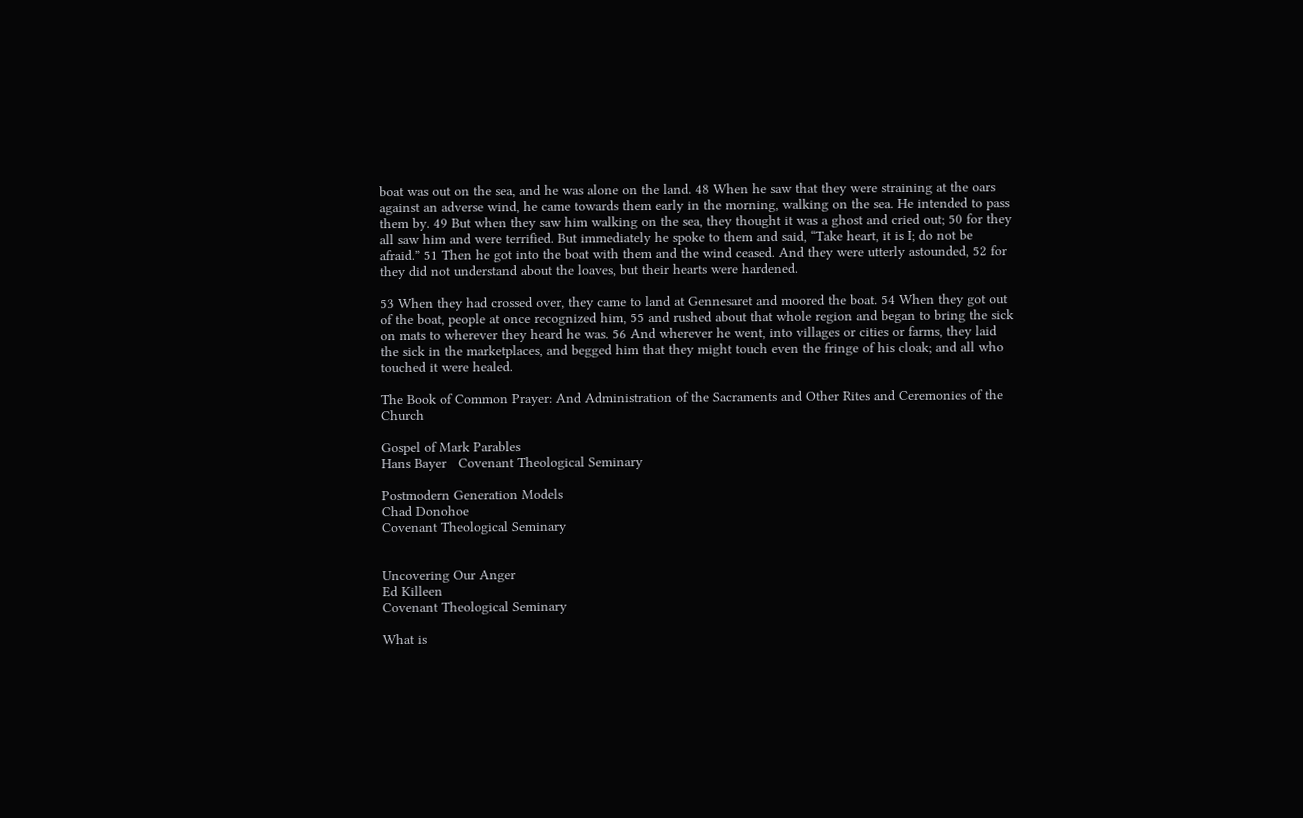boat was out on the sea, and he was alone on the land. 48 When he saw that they were straining at the oars against an adverse wind, he came towards them early in the morning, walking on the sea. He intended to pass them by. 49 But when they saw him walking on the sea, they thought it was a ghost and cried out; 50 for they all saw him and were terrified. But immediately he spoke to them and said, “Take heart, it is I; do not be afraid.” 51 Then he got into the boat with them and the wind ceased. And they were utterly astounded, 52 for they did not understand about the loaves, but their hearts were hardened.

53 When they had crossed over, they came to land at Gennesaret and moored the boat. 54 When they got out of the boat, people at once recognized him, 55 and rushed about that whole region and began to bring the sick on mats to wherever they heard he was. 56 And wherever he went, into villages or cities or farms, they laid the sick in the marketplaces, and begged him that they might touch even the fringe of his cloak; and all who touched it were healed.

The Book of Common Prayer: And Administration of the Sacraments and Other Rites and Ceremonies of the Church

Gospel of Mark Parables
Hans Bayer   Covenant Theological Seminary

Postmodern Generation Models
Chad Donohoe
Covenant Theological Seminary


Uncovering Our Anger
Ed Killeen
Covenant Theological Seminary

What is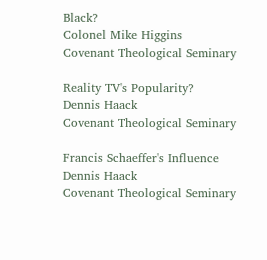Black?
Colonel Mike Higgins
Covenant Theological Seminary

Reality TV's Popularity?
Dennis Haack
Covenant Theological Seminary

Francis Schaeffer's Influence
Dennis Haack
Covenant Theological Seminary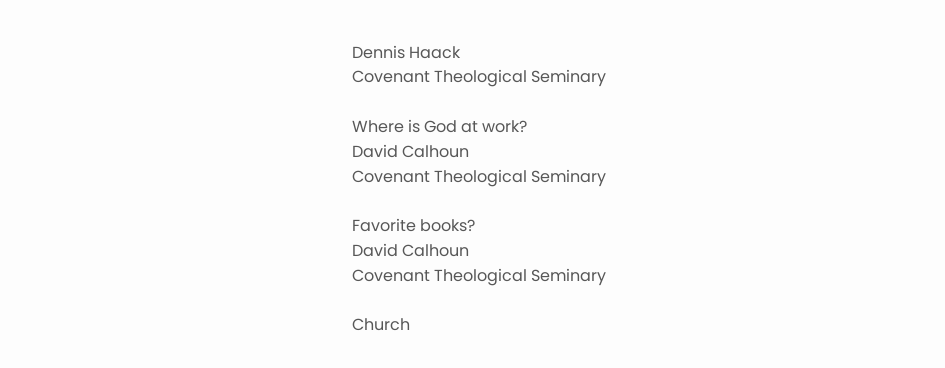Dennis Haack
Covenant Theological Seminary

Where is God at work?
David Calhoun
Covenant Theological Seminary

Favorite books?
David Calhoun
Covenant Theological Seminary

Church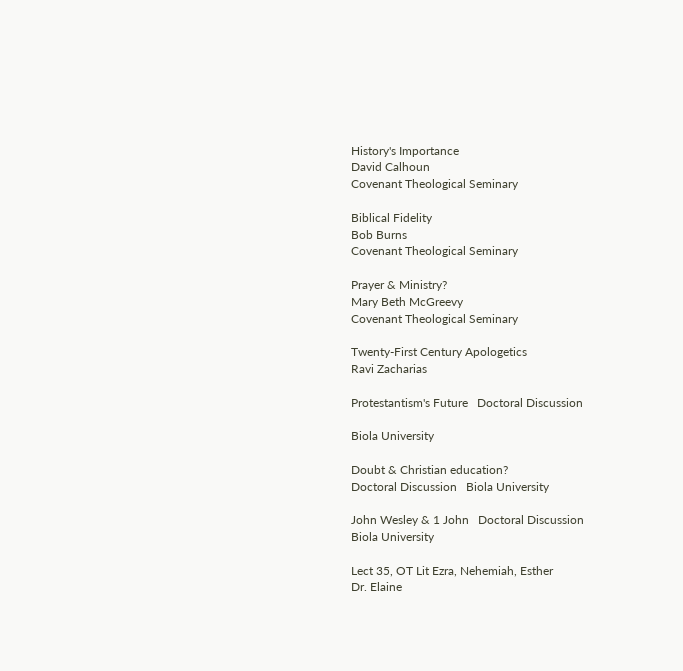History's Importance
David Calhoun
Covenant Theological Seminary

Biblical Fidelity
Bob Burns
Covenant Theological Seminary

Prayer & Ministry?
Mary Beth McGreevy
Covenant Theological Seminary

Twenty-First Century Apologetics
Ravi Zacharias

Protestantism's Future   Doctoral Discussion

Biola University

Doubt & Christian education?
Doctoral Discussion   Biola University

John Wesley & 1 John   Doctoral Discussion
Biola University

Lect 35, OT Lit Ezra, Nehemiah, Esther
Dr. Elaine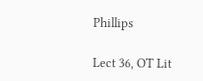Phillips

Lect 36, OT Lit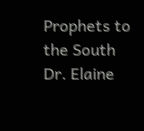Prophets to the South
Dr. Elaine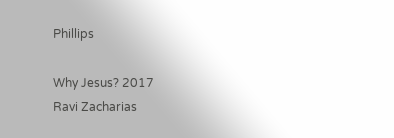Phillips

Why Jesus? 2017
Ravi Zacharias